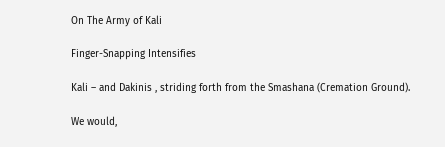On The Army of Kali

Finger-Snapping Intensifies

Kali – and Dakinis , striding forth from the Smashana (Cremation Ground).

We would,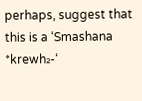perhaps, suggest that this is a ‘Smashana *krewh₂-‘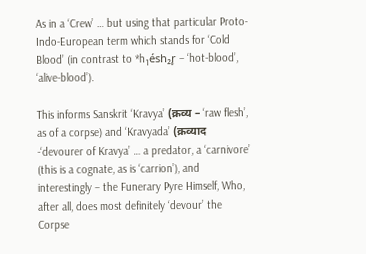As in a ‘Crew’ … but using that particular Proto-Indo-European term which stands for ‘Cold Blood’ (in contrast to *h₁ésh₂r̥ – ‘hot-blood’, ‘alive-blood’).

This informs Sanskrit ‘Kravya’ (क्रव्य – ‘raw flesh’, as of a corpse) and ‘Kravyada’ (क्रव्याद -‘devourer of Kravya’ … a predator, a ‘carnivore’ (this is a cognate, as is ‘carrion’), and interestingly – the Funerary Pyre Himself, Who, after all, does most definitely ‘devour’ the Corpse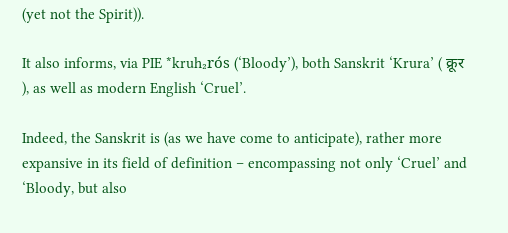(yet not the Spirit)).

It also informs, via PIE *kruh₂rós (‘Bloody’), both Sanskrit ‘Krura’ ( क्रूर ), as well as modern English ‘Cruel’.

Indeed, the Sanskrit is (as we have come to anticipate), rather more expansive in its field of definition – encompassing not only ‘Cruel’ and ‘Bloody, but also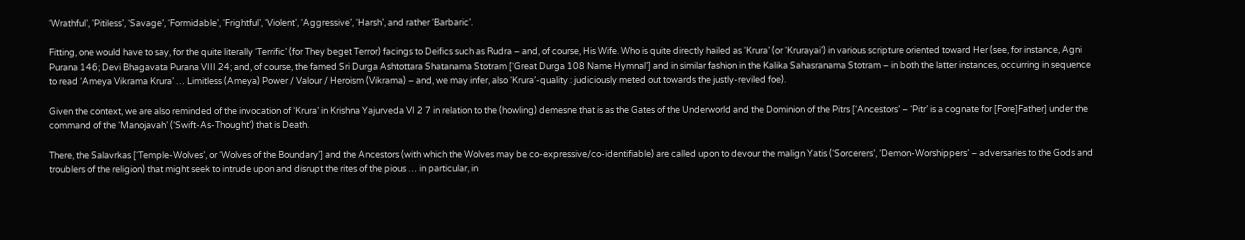‘Wrathful’, ‘Pitiless’, ‘Savage’, ‘Formidable’, ‘Frightful’, ‘Violent’, ‘Aggressive’, ‘Harsh’, and rather ‘Barbaric’.

Fitting, one would have to say, for the quite literally ‘Terrific’ (for They beget Terror) facings to Deifics such as Rudra – and, of course, His Wife. Who is quite directly hailed as ‘Krura’ (or ‘Krurayai’) in various scripture oriented toward Her (see, for instance, Agni Purana 146; Devi Bhagavata Purana VIII 24; and, of course, the famed Sri Durga Ashtottara Shatanama Stotram [‘Great Durga 108 Name Hymnal’] and in similar fashion in the Kalika Sahasranama Stotram – in both the latter instances, occurring in sequence to read ‘Ameya Vikrama Krura’ … Limitless (Ameya) Power / Valour / Heroism (Vikrama) – and, we may infer, also ‘Krura’-quality : judiciously meted out towards the justly-reviled foe).

Given the context, we are also reminded of the invocation of ‘Krura’ in Krishna Yajurveda VI 2 7 in relation to the (howling) demesne that is as the Gates of the Underworld and the Dominion of the Pitrs [‘Ancestors’ – ‘Pitr’ is a cognate for [Fore]Father] under the command of the ‘Manojavah’ (‘Swift-As-Thought’) that is Death.

There, the Salavrkas [‘Temple-Wolves’, or ‘Wolves of the Boundary’] and the Ancestors (with which the Wolves may be co-expressive/co-identifiable) are called upon to devour the malign Yatis (‘Sorcerers’, ‘Demon-Worshippers’ – adversaries to the Gods and troublers of the religion) that might seek to intrude upon and disrupt the rites of the pious … in particular, in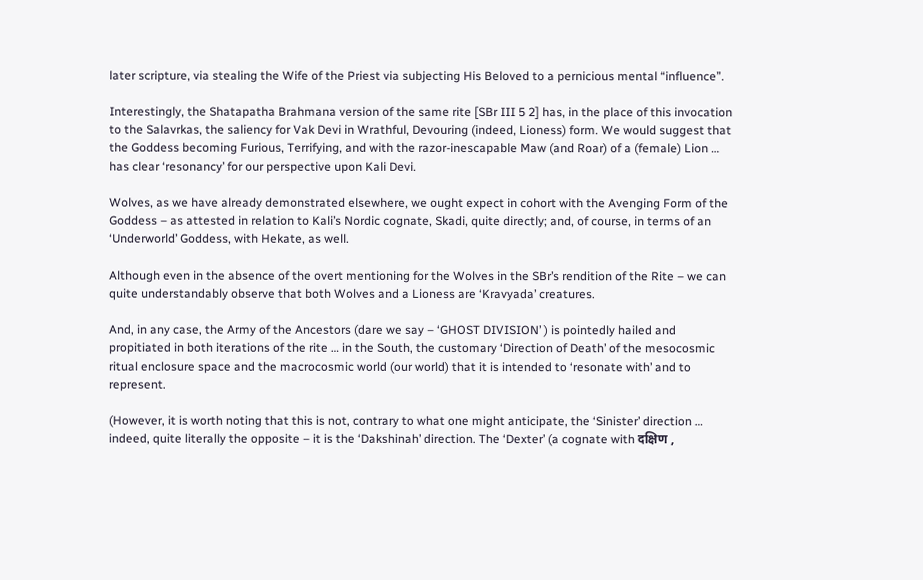later scripture, via stealing the Wife of the Priest via subjecting His Beloved to a pernicious mental “influence”.

Interestingly, the Shatapatha Brahmana version of the same rite [SBr III 5 2] has, in the place of this invocation to the Salavrkas, the saliency for Vak Devi in Wrathful, Devouring (indeed, Lioness) form. We would suggest that the Goddess becoming Furious, Terrifying, and with the razor-inescapable Maw (and Roar) of a (female) Lion … has clear ‘resonancy’ for our perspective upon Kali Devi.

Wolves, as we have already demonstrated elsewhere, we ought expect in cohort with the Avenging Form of the Goddess – as attested in relation to Kali’s Nordic cognate, Skadi, quite directly; and, of course, in terms of an ‘Underworld’ Goddess, with Hekate, as well.

Although even in the absence of the overt mentioning for the Wolves in the SBr’s rendition of the Rite – we can quite understandably observe that both Wolves and a Lioness are ‘Kravyada’ creatures.

And, in any case, the Army of the Ancestors (dare we say – ‘GHOST DIVISION’ ) is pointedly hailed and propitiated in both iterations of the rite … in the South, the customary ‘Direction of Death’ of the mesocosmic ritual enclosure space and the macrocosmic world (our world) that it is intended to ‘resonate with’ and to represent.

(However, it is worth noting that this is not, contrary to what one might anticipate, the ‘Sinister’ direction … indeed, quite literally the opposite – it is the ‘Dakshinah’ direction. The ‘Dexter’ (a cognate with दक्षिण ,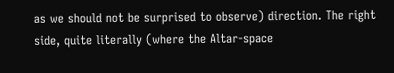as we should not be surprised to observe) direction. The right side, quite literally (where the Altar-space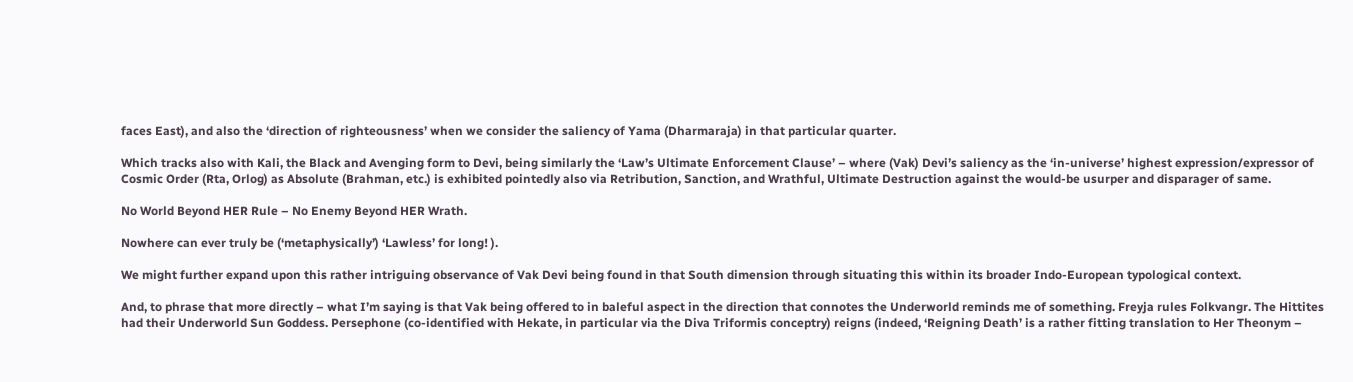faces East), and also the ‘direction of righteousness’ when we consider the saliency of Yama (Dharmaraja) in that particular quarter.

Which tracks also with Kali, the Black and Avenging form to Devi, being similarly the ‘Law’s Ultimate Enforcement Clause’ – where (Vak) Devi’s saliency as the ‘in-universe’ highest expression/expressor of Cosmic Order (Rta, Orlog) as Absolute (Brahman, etc.) is exhibited pointedly also via Retribution, Sanction, and Wrathful, Ultimate Destruction against the would-be usurper and disparager of same.

No World Beyond HER Rule – No Enemy Beyond HER Wrath.

Nowhere can ever truly be (‘metaphysically’) ‘Lawless’ for long! ).

We might further expand upon this rather intriguing observance of Vak Devi being found in that South dimension through situating this within its broader Indo-European typological context.

And, to phrase that more directly – what I’m saying is that Vak being offered to in baleful aspect in the direction that connotes the Underworld reminds me of something. Freyja rules Folkvangr. The Hittites had their Underworld Sun Goddess. Persephone (co-identified with Hekate, in particular via the Diva Triformis conceptry) reigns (indeed, ‘Reigning Death’ is a rather fitting translation to Her Theonym –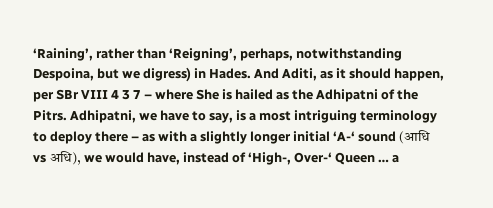‘Raining’, rather than ‘Reigning’, perhaps, notwithstanding Despoina, but we digress) in Hades. And Aditi, as it should happen, per SBr VIII 4 3 7 – where She is hailed as the Adhipatni of the Pitrs. Adhipatni, we have to say, is a most intriguing terminology to deploy there – as with a slightly longer initial ‘A-‘ sound (आधि vs अधि), we would have, instead of ‘High-, Over-‘ Queen … a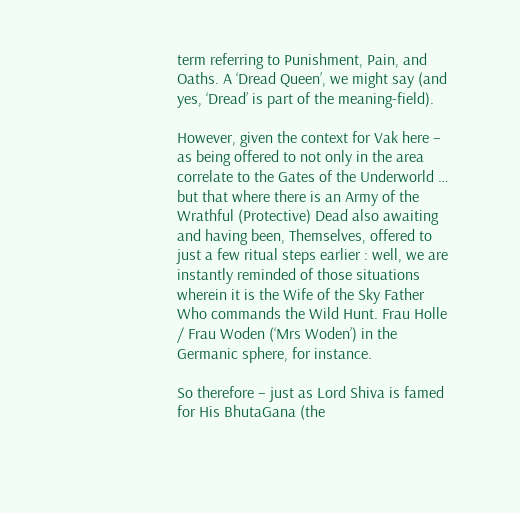term referring to Punishment, Pain, and Oaths. A ‘Dread Queen’, we might say (and yes, ‘Dread’ is part of the meaning-field).

However, given the context for Vak here – as being offered to not only in the area correlate to the Gates of the Underworld … but that where there is an Army of the Wrathful (Protective) Dead also awaiting and having been, Themselves, offered to just a few ritual steps earlier : well, we are instantly reminded of those situations wherein it is the Wife of the Sky Father Who commands the Wild Hunt. Frau Holle / Frau Woden (‘Mrs Woden’) in the Germanic sphere, for instance.

So therefore – just as Lord Shiva is famed for His BhutaGana (the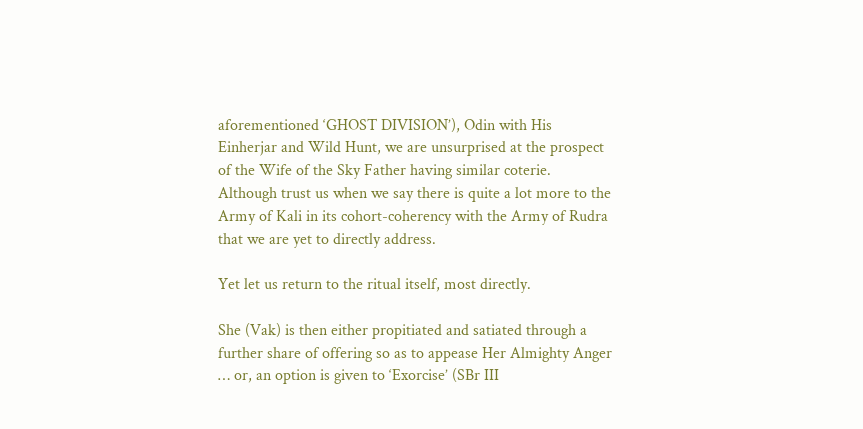aforementioned ‘GHOST DIVISION’), Odin with His Einherjar and Wild Hunt, we are unsurprised at the prospect of the Wife of the Sky Father having similar coterie. Although trust us when we say there is quite a lot more to the Army of Kali in its cohort-coherency with the Army of Rudra that we are yet to directly address.

Yet let us return to the ritual itself, most directly.

She (Vak) is then either propitiated and satiated through a further share of offering so as to appease Her Almighty Anger … or, an option is given to ‘Exorcise’ (SBr III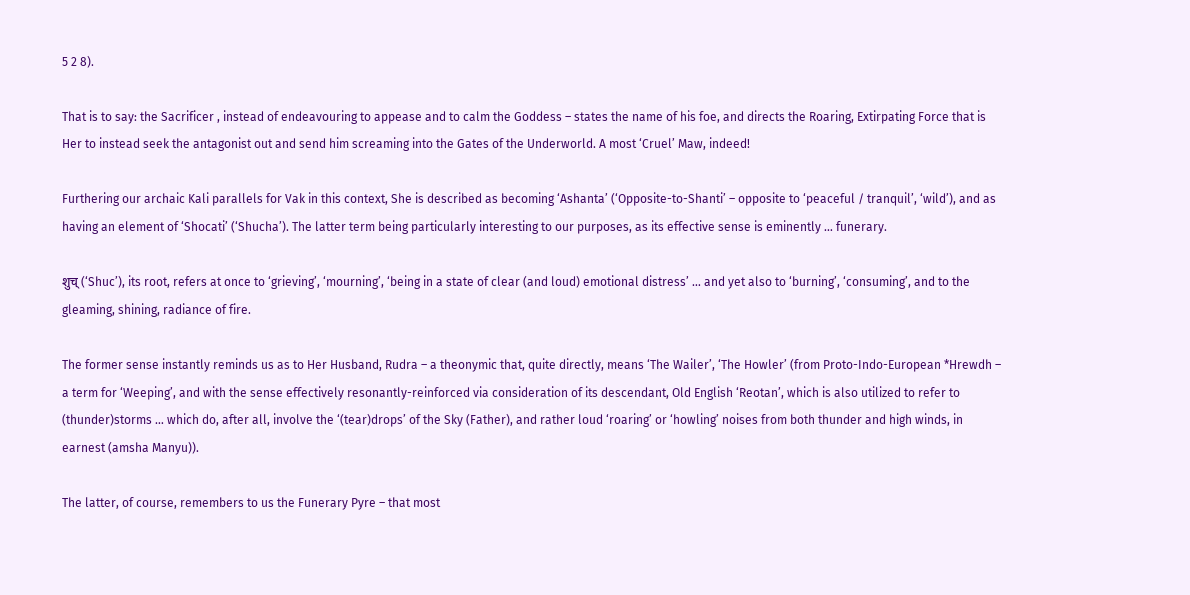5 2 8).

That is to say: the Sacrificer , instead of endeavouring to appease and to calm the Goddess – states the name of his foe, and directs the Roaring, Extirpating Force that is Her to instead seek the antagonist out and send him screaming into the Gates of the Underworld. A most ‘Cruel’ Maw, indeed!

Furthering our archaic Kali parallels for Vak in this context, She is described as becoming ‘Ashanta’ (‘Opposite-to-Shanti’ – opposite to ‘peaceful / tranquil’, ‘wild’), and as having an element of ‘Shocati’ (‘Shucha’). The latter term being particularly interesting to our purposes, as its effective sense is eminently … funerary.

शुच् (‘Shuc’), its root, refers at once to ‘grieving’, ‘mourning’, ‘being in a state of clear (and loud) emotional distress’ … and yet also to ‘burning’, ‘consuming’, and to the gleaming, shining, radiance of fire.

The former sense instantly reminds us as to Her Husband, Rudra – a theonymic that, quite directly, means ‘The Wailer’, ‘The Howler’ (from Proto-Indo-European *Hrewdh – a term for ‘Weeping’, and with the sense effectively resonantly-reinforced via consideration of its descendant, Old English ‘Reotan’, which is also utilized to refer to (thunder)storms … which do, after all, involve the ‘(tear)drops’ of the Sky (Father), and rather loud ‘roaring’ or ‘howling’ noises from both thunder and high winds, in earnest (amsha Manyu)).

The latter, of course, remembers to us the Funerary Pyre – that most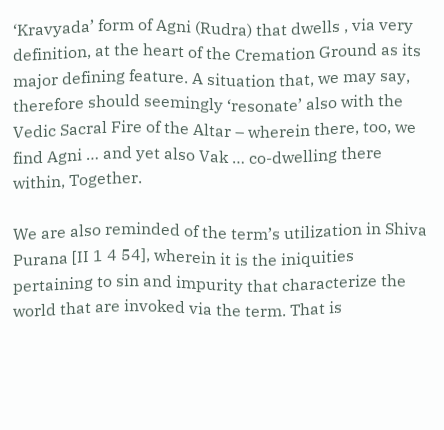‘Kravyada’ form of Agni (Rudra) that dwells , via very definition, at the heart of the Cremation Ground as its major defining feature. A situation that, we may say, therefore should seemingly ‘resonate’ also with the Vedic Sacral Fire of the Altar – wherein there, too, we find Agni … and yet also Vak … co-dwelling there within, Together.

We are also reminded of the term’s utilization in Shiva Purana [II 1 4 54], wherein it is the iniquities pertaining to sin and impurity that characterize the world that are invoked via the term. That is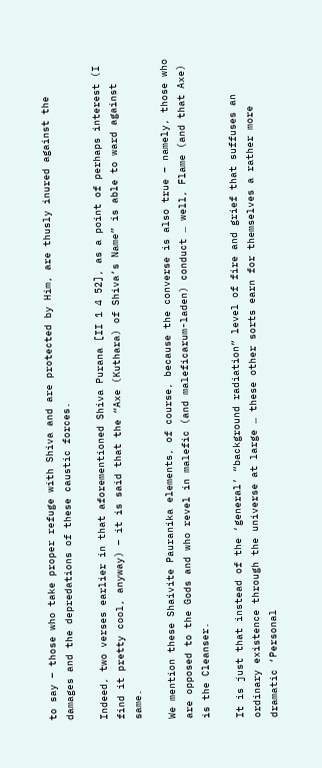to say – those who take proper refuge with Shiva and are protected by Him, are thusly inured against the damages and the depredations of these caustic forces.

Indeed, two verses earlier in that aforementioned Shiva Purana [II 1 4 52], as a point of perhaps interest (I find it pretty cool, anyway) – it is said that the “Axe (Kuthara) of Shiva’s Name” is able to ward against same.

We mention these Shaivite Pauranika elements, of course, because the converse is also true – namely, those who are opposed to the Gods and who revel in malefic (and maleficarum-laden) conduct … well, Flame (and that Axe) is the Cleanser.

It is just that instead of the ‘general’ “background radiation” level of fire and grief that suffuses an ordinary existence through the universe at large … these other sorts earn for themselves a rather more dramatic ‘Personal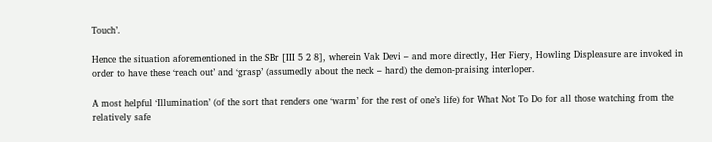Touch’.

Hence the situation aforementioned in the SBr [III 5 2 8], wherein Vak Devi – and more directly, Her Fiery, Howling Displeasure are invoked in order to have these ‘reach out’ and ‘grasp’ (assumedly about the neck – hard) the demon-praising interloper.

A most helpful ‘Illumination’ (of the sort that renders one ‘warm’ for the rest of one’s life) for What Not To Do for all those watching from the relatively safe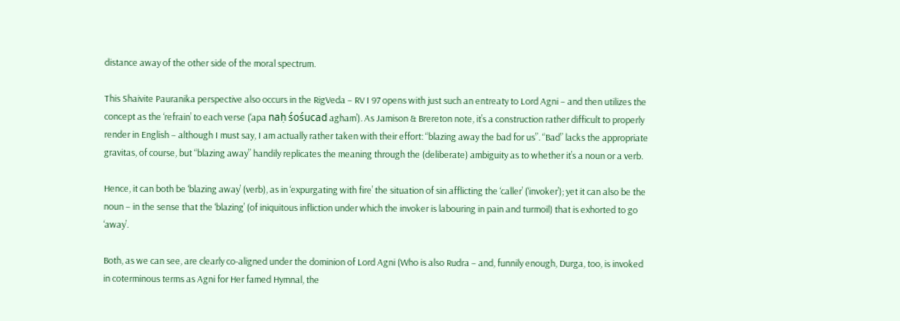distance away of the other side of the moral spectrum.

This Shaivite Pauranika perspective also occurs in the RigVeda – RV I 97 opens with just such an entreaty to Lord Agni – and then utilizes the concept as the ‘refrain’ to each verse (‘apa naḥ śośucad agham’). As Jamison & Brereton note, it’s a construction rather difficult to properly render in English – although I must say, I am actually rather taken with their effort: “blazing away the bad for us”. “Bad” lacks the appropriate gravitas, of course, but “blazing away” handily replicates the meaning through the (deliberate) ambiguity as to whether it’s a noun or a verb.

Hence, it can both be ‘blazing away’ (verb), as in ‘expurgating with fire’ the situation of sin afflicting the ‘caller’ (‘invoker’); yet it can also be the noun – in the sense that the ‘blazing’ (of iniquitous infliction under which the invoker is labouring in pain and turmoil) that is exhorted to go ‘away’.

Both, as we can see, are clearly co-aligned under the dominion of Lord Agni (Who is also Rudra – and, funnily enough, Durga, too, is invoked in coterminous terms as Agni for Her famed Hymnal, the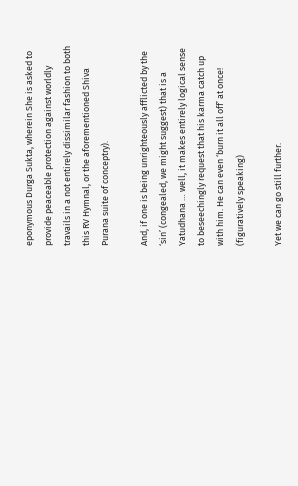eponymous Durga Sukta, wherein She is asked to provide peaceable protection against worldly travails in a not entirely dissimilar fashion to both this RV Hymnal, or the aforementioned Shiva Purana suite of conceptry).

And, if one is being unrighteously afflicted by the ‘sin’ (congealed, we might suggest) that is a Yatudhana … well, it makes entirely logical sense to beseechingly request that his karma catch up with him. He can even ‘burn it all off’ at once! (figuratively speaking)

Yet we can go still further.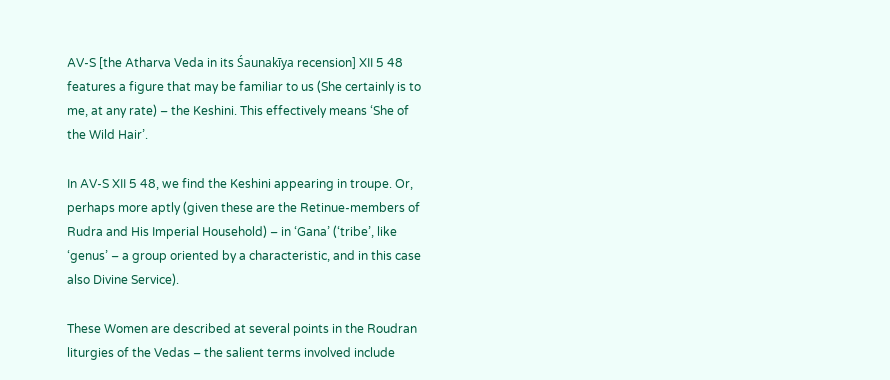AV-S [the Atharva Veda in its Śaunakīya recension] XII 5 48 features a figure that may be familiar to us (She certainly is to me, at any rate) – the Keshini. This effectively means ‘She of the Wild Hair’.

In AV-S XII 5 48, we find the Keshini appearing in troupe. Or, perhaps more aptly (given these are the Retinue-members of Rudra and His Imperial Household) – in ‘Gana’ (‘tribe’, like ‘genus’ – a group oriented by a characteristic, and in this case also Divine Service).

These Women are described at several points in the Roudran liturgies of the Vedas – the salient terms involved include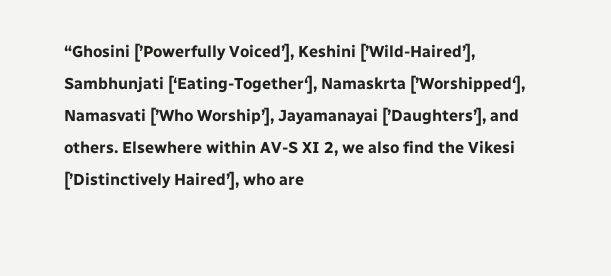“Ghosini [’Powerfully Voiced’], Keshini [’Wild-Haired’], Sambhunjati [‘Eating-Together‘], Namaskrta [’Worshipped‘], Namasvati [’Who Worship’], Jayamanayai [’Daughters’], and others. Elsewhere within AV-S XI 2, we also find the Vikesi [’Distinctively Haired’], who are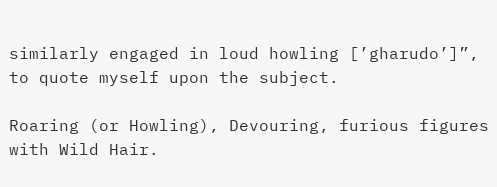similarly engaged in loud howling [’gharudo’]”, to quote myself upon the subject.

Roaring (or Howling), Devouring, furious figures with Wild Hair.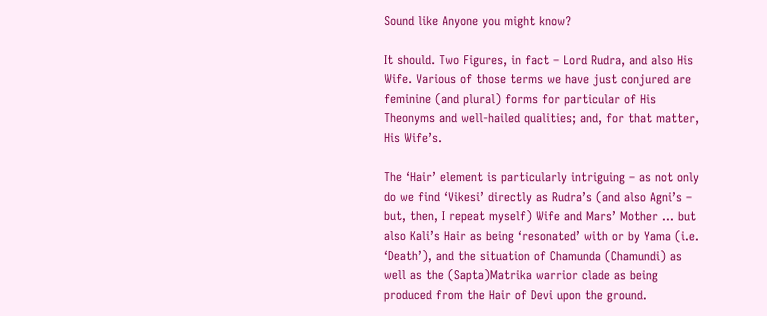Sound like Anyone you might know?

It should. Two Figures, in fact – Lord Rudra, and also His Wife. Various of those terms we have just conjured are feminine (and plural) forms for particular of His Theonyms and well-hailed qualities; and, for that matter, His Wife’s.

The ‘Hair’ element is particularly intriguing – as not only do we find ‘Vikesi’ directly as Rudra’s (and also Agni’s – but, then, I repeat myself) Wife and Mars’ Mother … but also Kali’s Hair as being ‘resonated’ with or by Yama (i.e. ‘Death’), and the situation of Chamunda (Chamundi) as well as the (Sapta)Matrika warrior clade as being produced from the Hair of Devi upon the ground.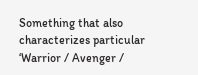Something that also characterizes particular ‘Warrior / Avenger /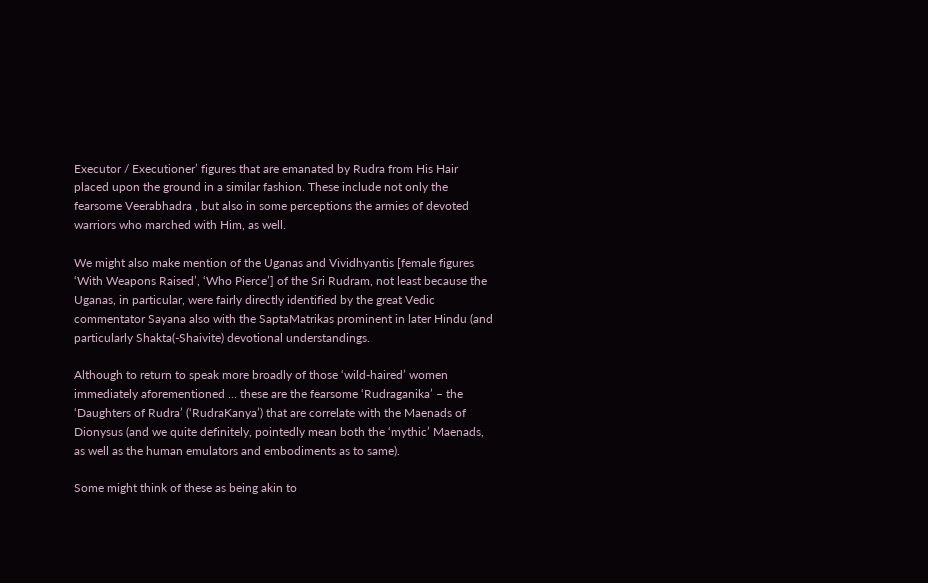Executor / Executioner’ figures that are emanated by Rudra from His Hair placed upon the ground in a similar fashion. These include not only the fearsome Veerabhadra , but also in some perceptions the armies of devoted warriors who marched with Him, as well.

We might also make mention of the Uganas and Vividhyantis [female figures ‘With Weapons Raised’, ‘Who Pierce’] of the Sri Rudram, not least because the Uganas, in particular, were fairly directly identified by the great Vedic commentator Sayana also with the SaptaMatrikas prominent in later Hindu (and particularly Shakta(-Shaivite) devotional understandings.

Although to return to speak more broadly of those ‘wild-haired’ women immediately aforementioned … these are the fearsome ‘Rudraganika’ – the ‘Daughters of Rudra’ (‘RudraKanya’) that are correlate with the Maenads of Dionysus (and we quite definitely, pointedly mean both the ‘mythic’ Maenads, as well as the human emulators and embodiments as to same).

Some might think of these as being akin to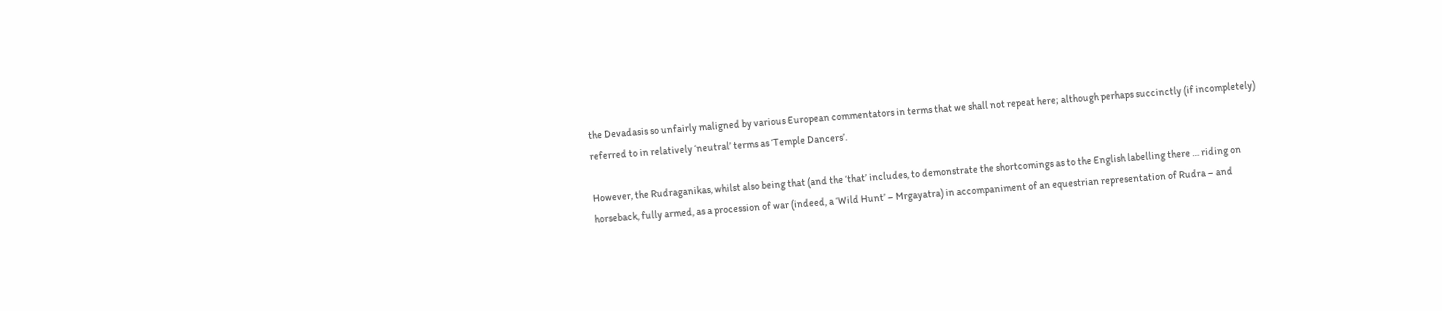the Devadasis so unfairly maligned by various European commentators in terms that we shall not repeat here; although perhaps succinctly (if incompletely) referred to in relatively ‘neutral’ terms as ‘Temple Dancers’.

However, the Rudraganikas, whilst also being that (and the ‘that’ includes, to demonstrate the shortcomings as to the English labelling there … riding on horseback, fully armed, as a procession of war (indeed, a ‘Wild Hunt’ – Mrgayatra) in accompaniment of an equestrian representation of Rudra – and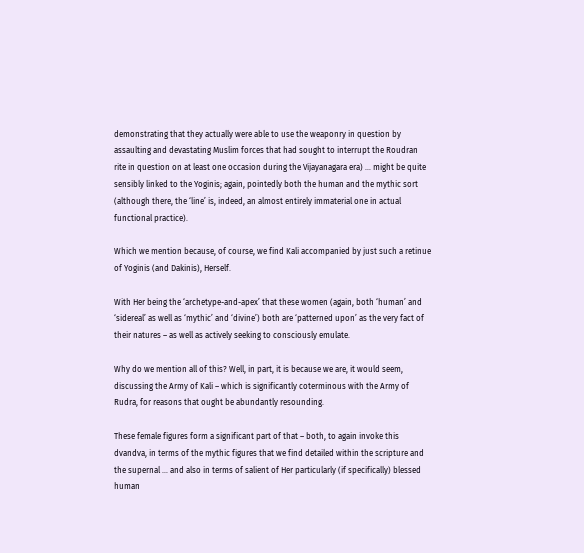demonstrating that they actually were able to use the weaponry in question by assaulting and devastating Muslim forces that had sought to interrupt the Roudran rite in question on at least one occasion during the Vijayanagara era) … might be quite sensibly linked to the Yoginis; again, pointedly both the human and the mythic sort (although there, the ‘line’ is, indeed, an almost entirely immaterial one in actual functional practice).

Which we mention because, of course, we find Kali accompanied by just such a retinue of Yoginis (and Dakinis), Herself.

With Her being the ‘archetype-and-apex’ that these women (again, both ‘human’ and ‘sidereal’ as well as ‘mythic’ and ‘divine’) both are ‘patterned upon’ as the very fact of their natures – as well as actively seeking to consciously emulate.

Why do we mention all of this? Well, in part, it is because we are, it would seem, discussing the Army of Kali – which is significantly coterminous with the Army of Rudra, for reasons that ought be abundantly resounding.

These female figures form a significant part of that – both, to again invoke this dvandva, in terms of the mythic figures that we find detailed within the scripture and the supernal … and also in terms of salient of Her particularly (if specifically) blessed human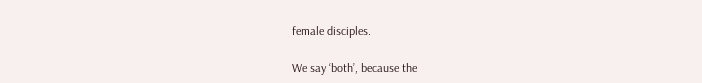female disciples.

We say ‘both’, because the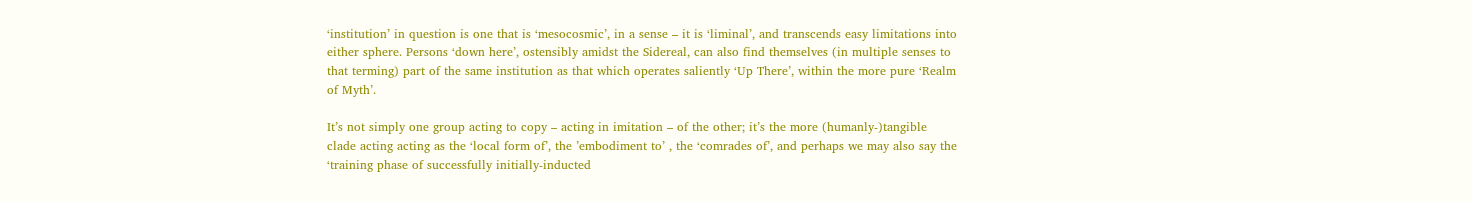‘institution’ in question is one that is ‘mesocosmic’, in a sense – it is ‘liminal’, and transcends easy limitations into either sphere. Persons ‘down here’, ostensibly amidst the Sidereal, can also find themselves (in multiple senses to that terming) part of the same institution as that which operates saliently ‘Up There’, within the more pure ‘Realm of Myth’.

It’s not simply one group acting to copy – acting in imitation – of the other; it’s the more (humanly-)tangible clade acting acting as the ‘local form of’, the ’embodiment to’ , the ‘comrades of’, and perhaps we may also say the ‘training phase of successfully initially-inducted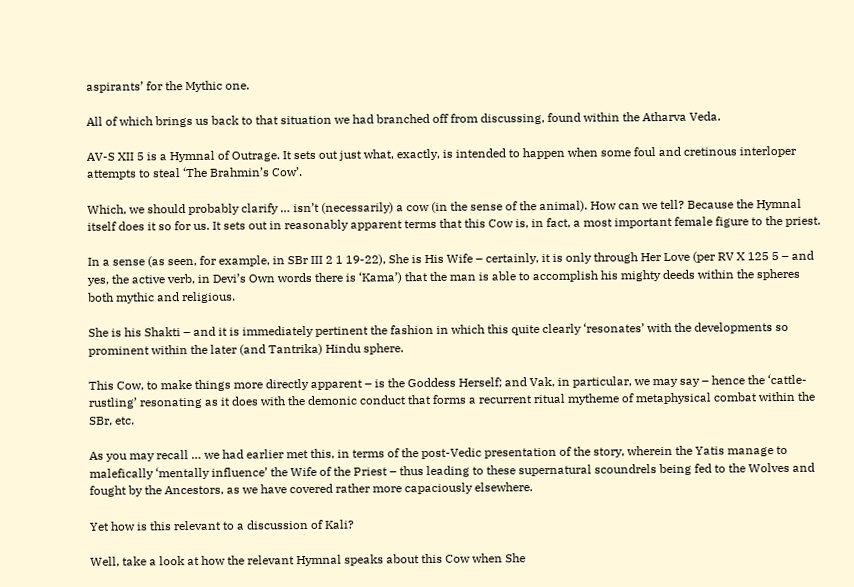aspirants’ for the Mythic one.

All of which brings us back to that situation we had branched off from discussing, found within the Atharva Veda.

AV-S XII 5 is a Hymnal of Outrage. It sets out just what, exactly, is intended to happen when some foul and cretinous interloper attempts to steal ‘The Brahmin’s Cow’.

Which, we should probably clarify … isn’t (necessarily) a cow (in the sense of the animal). How can we tell? Because the Hymnal itself does it so for us. It sets out in reasonably apparent terms that this Cow is, in fact, a most important female figure to the priest.

In a sense (as seen, for example, in SBr III 2 1 19-22), She is His Wife – certainly, it is only through Her Love (per RV X 125 5 – and yes, the active verb, in Devi’s Own words there is ‘Kama’) that the man is able to accomplish his mighty deeds within the spheres both mythic and religious.

She is his Shakti – and it is immediately pertinent the fashion in which this quite clearly ‘resonates’ with the developments so prominent within the later (and Tantrika) Hindu sphere.

This Cow, to make things more directly apparent – is the Goddess Herself; and Vak, in particular, we may say – hence the ‘cattle-rustling’ resonating as it does with the demonic conduct that forms a recurrent ritual mytheme of metaphysical combat within the SBr, etc.

As you may recall … we had earlier met this, in terms of the post-Vedic presentation of the story, wherein the Yatis manage to malefically ‘mentally influence’ the Wife of the Priest – thus leading to these supernatural scoundrels being fed to the Wolves and fought by the Ancestors, as we have covered rather more capaciously elsewhere.

Yet how is this relevant to a discussion of Kali?

Well, take a look at how the relevant Hymnal speaks about this Cow when She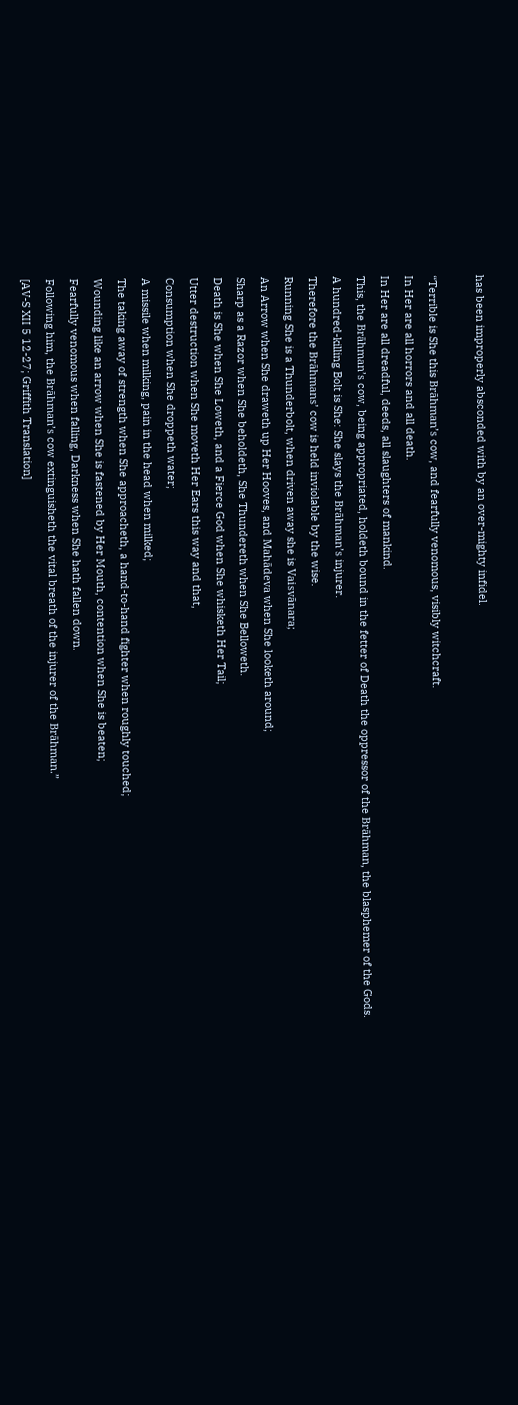has been improperly absconded with by an over-mighty infidel.

“Terrible is She this Brāhman’s cow, and fearfully venomous, visibly witchcraft.
In Her are all horrors and all death.
In Her are all dreadful, deeds, all slaughters of mankind.
This, the Brāhman’s cow, being appropriated, holdeth bound in the fetter of Death the oppressor of the Brāhman, the blasphemer of the Gods.
A hundred-killing Bolt is She: She slays the Brāhman’s injurer.
Therefore the Brāhmans’ cow is held inviolable by the wise.
Running She is a Thunderbolt, when driven away she is Vaisvānara;
An Arrow when She draweth up Her Hooves, and Mahādeva when She looketh around;
Sharp as a Razor when She beholdeth, She Thundereth when She Belloweth.
Death is She when She Loweth, and a Fierce God when She whisketh Her Tail;
Utter destruction when She moveth Her Ears this way and that,
Consumption when She droppeth water;
A missile when milking, pain in the head when milked;
The taking away of strength when She approacheth, a hand-to-hand fighter when roughly touched;
Wounding like an arrow when She is fastened by Her Mouth, contention when She is beaten;
Fearfully venomous when falling, Darkness when She hath fallen down.
Following him, the Brāhman’s cow extinguisheth the vital breath of the injurer of the Brāhman.”
[AV-S XII 5 12-27; Griffith Translation]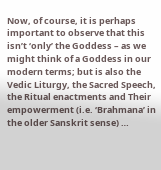Now, of course, it is perhaps important to observe that this isn’t ‘only’ the Goddess – as we might think of a Goddess in our modern terms; but is also the Vedic Liturgy, the Sacred Speech, the Ritual enactments and Their empowerment (i.e. ‘Brahmana’ in the older Sanskrit sense) …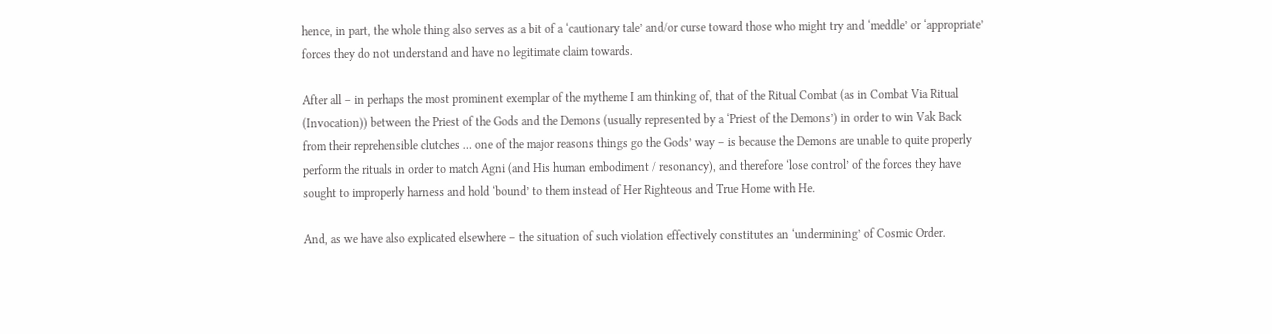hence, in part, the whole thing also serves as a bit of a ‘cautionary tale’ and/or curse toward those who might try and ‘meddle’ or ‘appropriate’ forces they do not understand and have no legitimate claim towards.

After all – in perhaps the most prominent exemplar of the mytheme I am thinking of, that of the Ritual Combat (as in Combat Via Ritual (Invocation)) between the Priest of the Gods and the Demons (usually represented by a ‘Priest of the Demons’) in order to win Vak Back from their reprehensible clutches … one of the major reasons things go the Gods’ way – is because the Demons are unable to quite properly perform the rituals in order to match Agni (and His human embodiment / resonancy), and therefore ‘lose control’ of the forces they have sought to improperly harness and hold ‘bound’ to them instead of Her Righteous and True Home with He.

And, as we have also explicated elsewhere – the situation of such violation effectively constitutes an ‘undermining’ of Cosmic Order.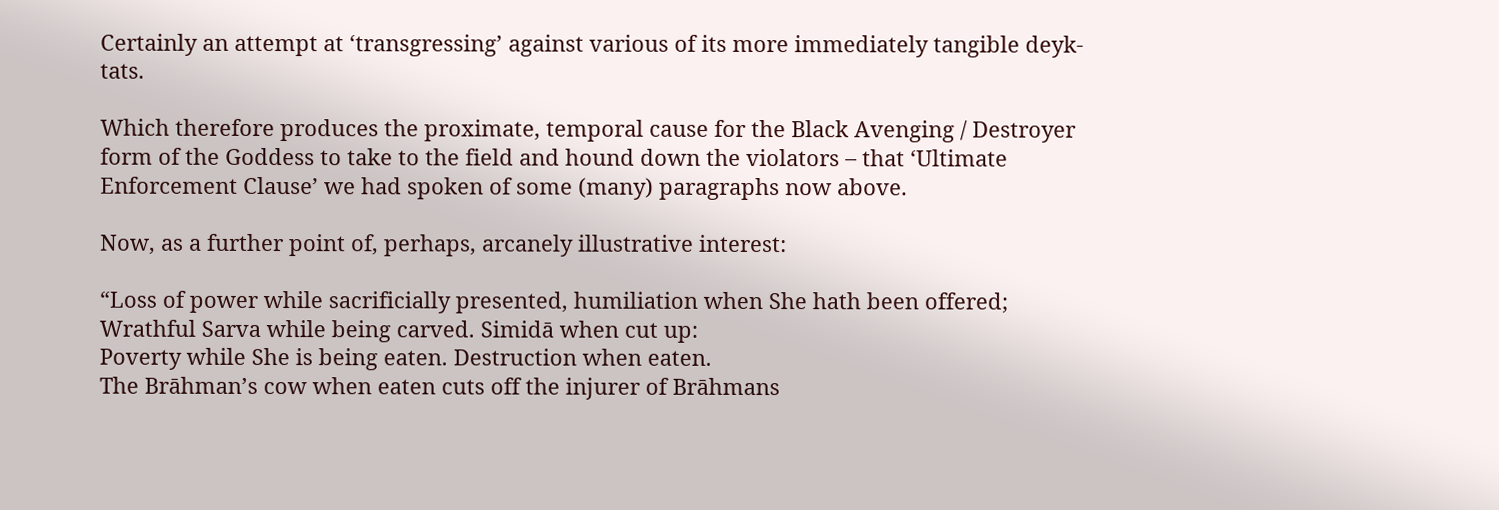Certainly an attempt at ‘transgressing’ against various of its more immediately tangible deyk-tats.

Which therefore produces the proximate, temporal cause for the Black Avenging / Destroyer form of the Goddess to take to the field and hound down the violators – that ‘Ultimate Enforcement Clause’ we had spoken of some (many) paragraphs now above.

Now, as a further point of, perhaps, arcanely illustrative interest:

“Loss of power while sacrificially presented, humiliation when She hath been offered;
Wrathful Sarva while being carved. Simidā when cut up:
Poverty while She is being eaten. Destruction when eaten.
The Brāhman’s cow when eaten cuts off the injurer of Brāhmans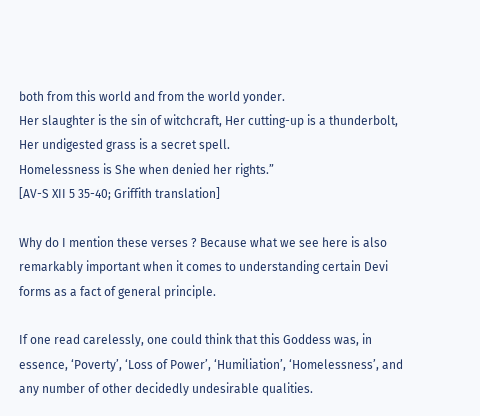both from this world and from the world yonder.
Her slaughter is the sin of witchcraft, Her cutting-up is a thunderbolt, Her undigested grass is a secret spell.
Homelessness is She when denied her rights.”
[AV-S XII 5 35-40; Griffith translation]

Why do I mention these verses ? Because what we see here is also remarkably important when it comes to understanding certain Devi forms as a fact of general principle.

If one read carelessly, one could think that this Goddess was, in essence, ‘Poverty’, ‘Loss of Power’, ‘Humiliation’, ‘Homelessness’, and any number of other decidedly undesirable qualities.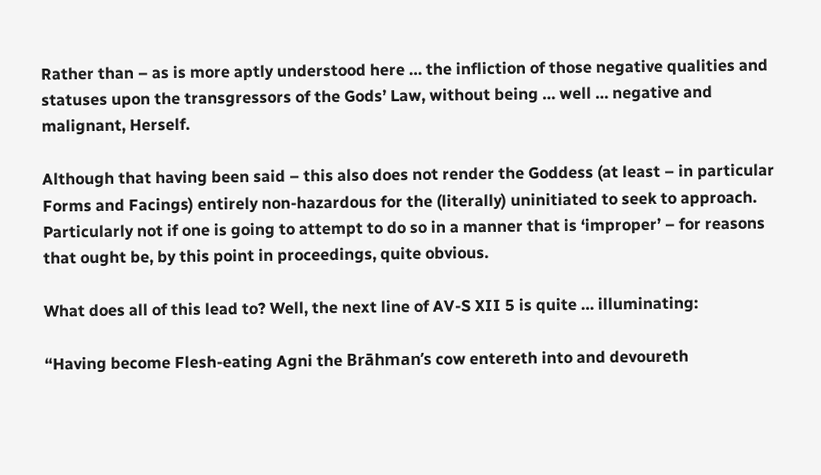Rather than – as is more aptly understood here … the infliction of those negative qualities and statuses upon the transgressors of the Gods’ Law, without being … well … negative and malignant, Herself.

Although that having been said – this also does not render the Goddess (at least – in particular Forms and Facings) entirely non-hazardous for the (literally) uninitiated to seek to approach. Particularly not if one is going to attempt to do so in a manner that is ‘improper’ – for reasons that ought be, by this point in proceedings, quite obvious.

What does all of this lead to? Well, the next line of AV-S XII 5 is quite … illuminating:

“Having become Flesh-eating Agni the Brāhman’s cow entereth into and devoureth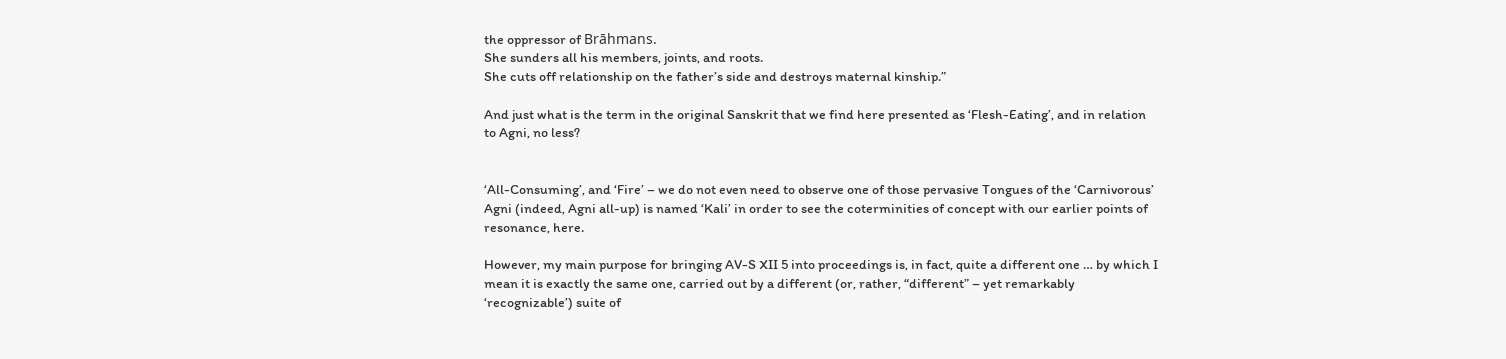the oppressor of Brāhmans.
She sunders all his members, joints, and roots.
She cuts off relationship on the father’s side and destroys maternal kinship.”

And just what is the term in the original Sanskrit that we find here presented as ‘Flesh-Eating’, and in relation to Agni, no less?


‘All-Consuming’, and ‘Fire’ – we do not even need to observe one of those pervasive Tongues of the ‘Carnivorous’ Agni (indeed, Agni all-up) is named ‘Kali’ in order to see the coterminities of concept with our earlier points of resonance, here.

However, my main purpose for bringing AV-S XII 5 into proceedings is, in fact, quite a different one … by which I mean it is exactly the same one, carried out by a different (or, rather, “different” – yet remarkably ‘recognizable’) suite of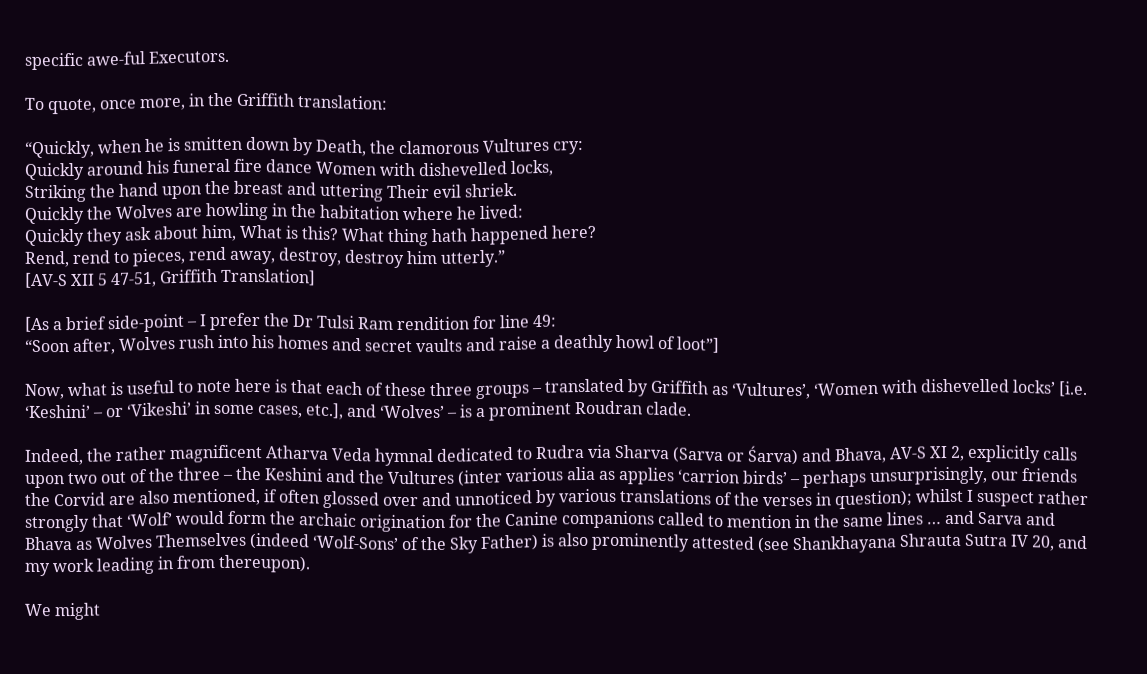specific awe-ful Executors.

To quote, once more, in the Griffith translation:

“Quickly, when he is smitten down by Death, the clamorous Vultures cry:
Quickly around his funeral fire dance Women with dishevelled locks,
Striking the hand upon the breast and uttering Their evil shriek.
Quickly the Wolves are howling in the habitation where he lived:
Quickly they ask about him, What is this? What thing hath happened here?
Rend, rend to pieces, rend away, destroy, destroy him utterly.”
[AV-S XII 5 47-51, Griffith Translation]

[As a brief side-point – I prefer the Dr Tulsi Ram rendition for line 49:
“Soon after, Wolves rush into his homes and secret vaults and raise a deathly howl of loot”]

Now, what is useful to note here is that each of these three groups – translated by Griffith as ‘Vultures’, ‘Women with dishevelled locks’ [i.e. ‘Keshini’ – or ‘Vikeshi’ in some cases, etc.], and ‘Wolves’ – is a prominent Roudran clade.

Indeed, the rather magnificent Atharva Veda hymnal dedicated to Rudra via Sharva (Sarva or Śarva) and Bhava, AV-S XI 2, explicitly calls upon two out of the three – the Keshini and the Vultures (inter various alia as applies ‘carrion birds’ – perhaps unsurprisingly, our friends the Corvid are also mentioned, if often glossed over and unnoticed by various translations of the verses in question); whilst I suspect rather strongly that ‘Wolf’ would form the archaic origination for the Canine companions called to mention in the same lines … and Sarva and Bhava as Wolves Themselves (indeed ‘Wolf-Sons’ of the Sky Father) is also prominently attested (see Shankhayana Shrauta Sutra IV 20, and my work leading in from thereupon).

We might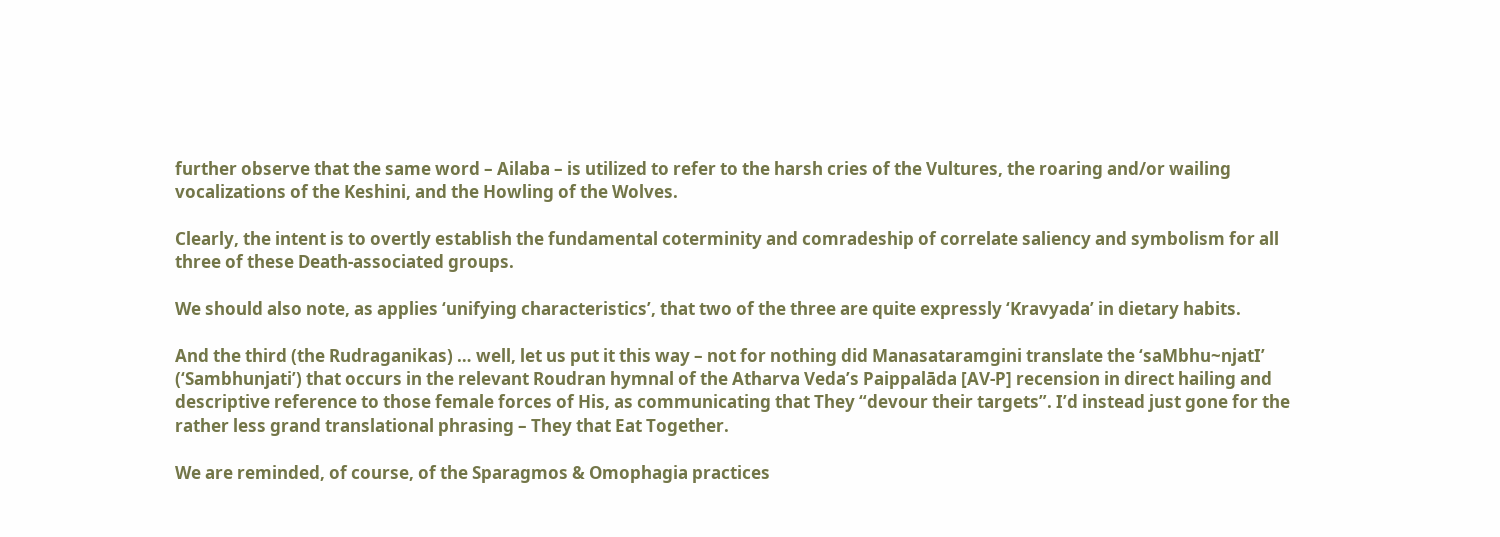further observe that the same word – Ailaba – is utilized to refer to the harsh cries of the Vultures, the roaring and/or wailing vocalizations of the Keshini, and the Howling of the Wolves.

Clearly, the intent is to overtly establish the fundamental coterminity and comradeship of correlate saliency and symbolism for all three of these Death-associated groups.

We should also note, as applies ‘unifying characteristics’, that two of the three are quite expressly ‘Kravyada’ in dietary habits.

And the third (the Rudraganikas) … well, let us put it this way – not for nothing did Manasataramgini translate the ‘saMbhu~njatI’ (‘Sambhunjati’) that occurs in the relevant Roudran hymnal of the Atharva Veda’s Paippalāda [AV-P] recension in direct hailing and descriptive reference to those female forces of His, as communicating that They “devour their targets”. I’d instead just gone for the rather less grand translational phrasing – They that Eat Together.

We are reminded, of course, of the Sparagmos & Omophagia practices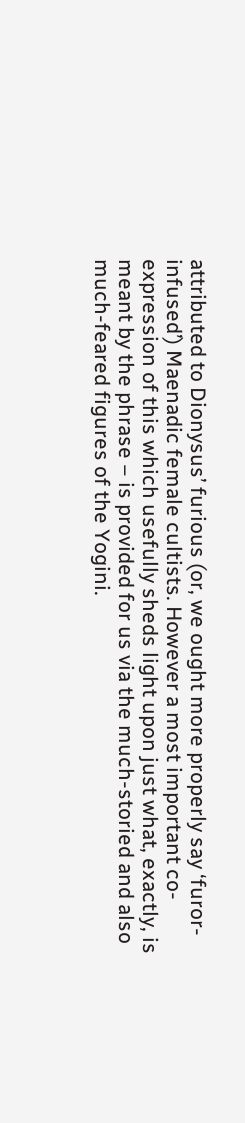attributed to Dionysus’ furious (or, we ought more properly say ‘furor-infused’) Maenadic female cultists. However a most important co-expression of this which usefully sheds light upon just what, exactly, is meant by the phrase – is provided for us via the much-storied and also much-feared figures of the Yogini.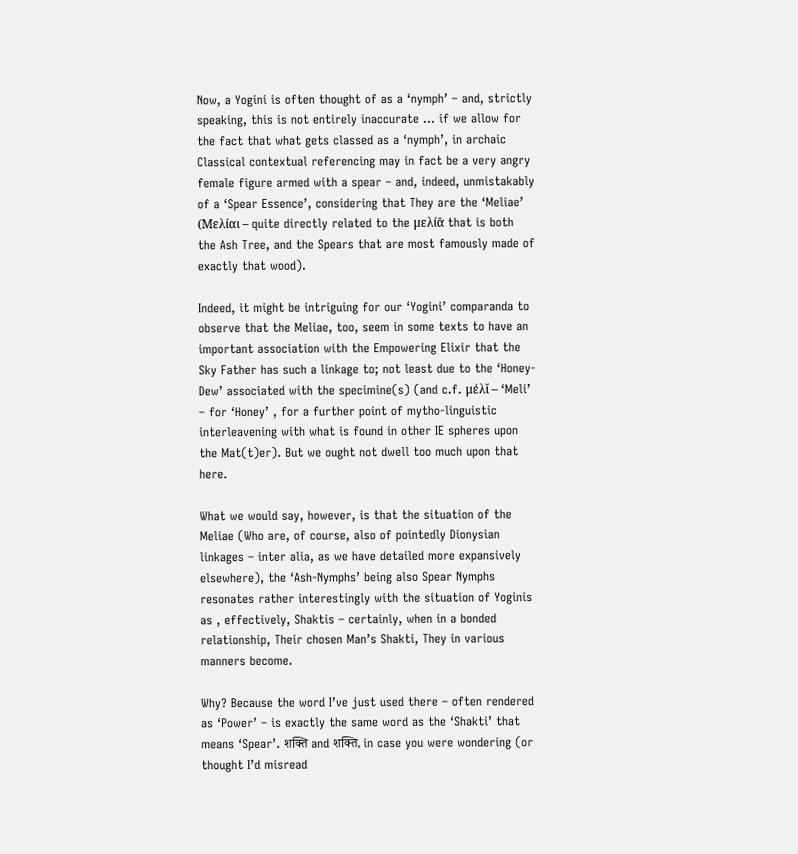Now, a Yogini is often thought of as a ‘nymph’ – and, strictly speaking, this is not entirely inaccurate … if we allow for the fact that what gets classed as a ‘nymph’, in archaic Classical contextual referencing may in fact be a very angry female figure armed with a spear – and, indeed, unmistakably of a ‘Spear Essence’, considering that They are the ‘Meliae’ (Μελίαι – quite directly related to the μελίᾱ that is both the Ash Tree, and the Spears that are most famously made of exactly that wood).

Indeed, it might be intriguing for our ‘Yogini’ comparanda to observe that the Meliae, too, seem in some texts to have an important association with the Empowering Elixir that the Sky Father has such a linkage to; not least due to the ‘Honey-Dew’ associated with the specimine(s) (and c.f. μέλῐ – ‘Meli’ – for ‘Honey’ , for a further point of mytho-linguistic interleavening with what is found in other IE spheres upon the Mat(t)er). But we ought not dwell too much upon that here.

What we would say, however, is that the situation of the Meliae (Who are, of course, also of pointedly Dionysian linkages – inter alia, as we have detailed more expansively elsewhere), the ‘Ash-Nymphs’ being also Spear Nymphs resonates rather interestingly with the situation of Yoginis as , effectively, Shaktis – certainly, when in a bonded relationship, Their chosen Man’s Shakti, They in various manners become.

Why? Because the word I’ve just used there – often rendered as ‘Power’ – is exactly the same word as the ‘Shakti’ that means ‘Spear’. शक्ति and शक्ति, in case you were wondering (or thought I’d misread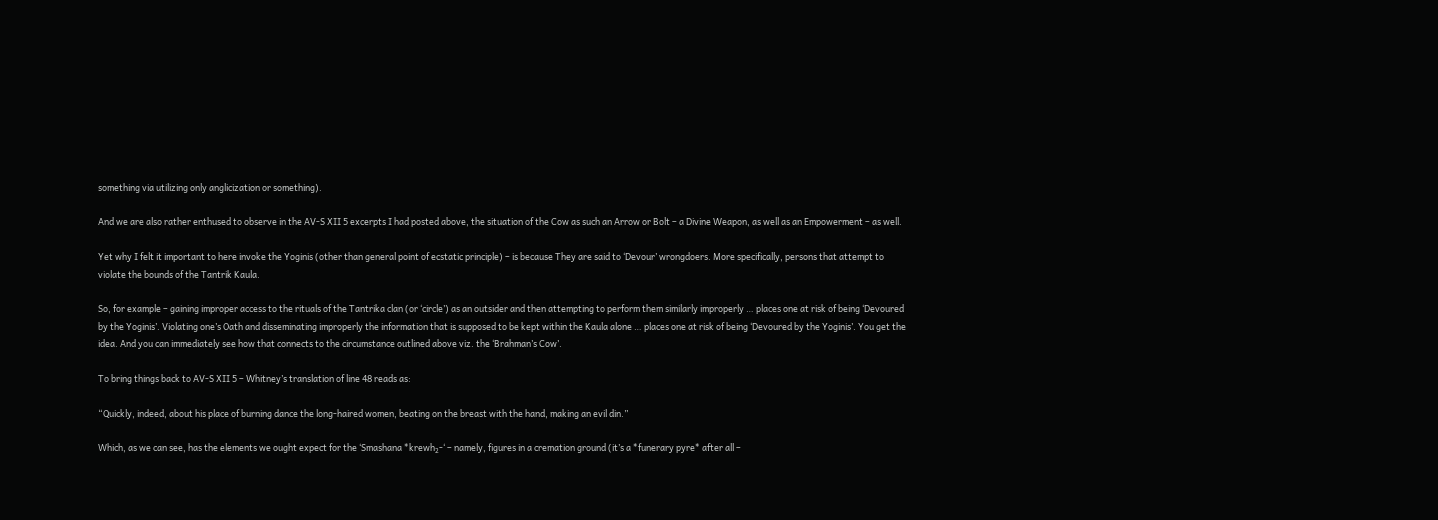something via utilizing only anglicization or something).

And we are also rather enthused to observe in the AV-S XII 5 excerpts I had posted above, the situation of the Cow as such an Arrow or Bolt – a Divine Weapon, as well as an Empowerment – as well.

Yet why I felt it important to here invoke the Yoginis (other than general point of ecstatic principle) – is because They are said to ‘Devour’ wrongdoers. More specifically, persons that attempt to violate the bounds of the Tantrik Kaula.

So, for example – gaining improper access to the rituals of the Tantrika clan (or ‘circle’) as an outsider and then attempting to perform them similarly improperly … places one at risk of being ‘Devoured by the Yoginis’. Violating one’s Oath and disseminating improperly the information that is supposed to be kept within the Kaula alone … places one at risk of being ‘Devoured by the Yoginis’. You get the idea. And you can immediately see how that connects to the circumstance outlined above viz. the ‘Brahman’s Cow’.

To bring things back to AV-S XII 5 – Whitney’s translation of line 48 reads as:

“Quickly, indeed, about his place of burning dance the long-haired women, beating on the breast with the hand, making an evil din.”

Which, as we can see, has the elements we ought expect for the ‘Smashana *krewh₂-‘ – namely, figures in a cremation ground (it’s a *funerary pyre* after all –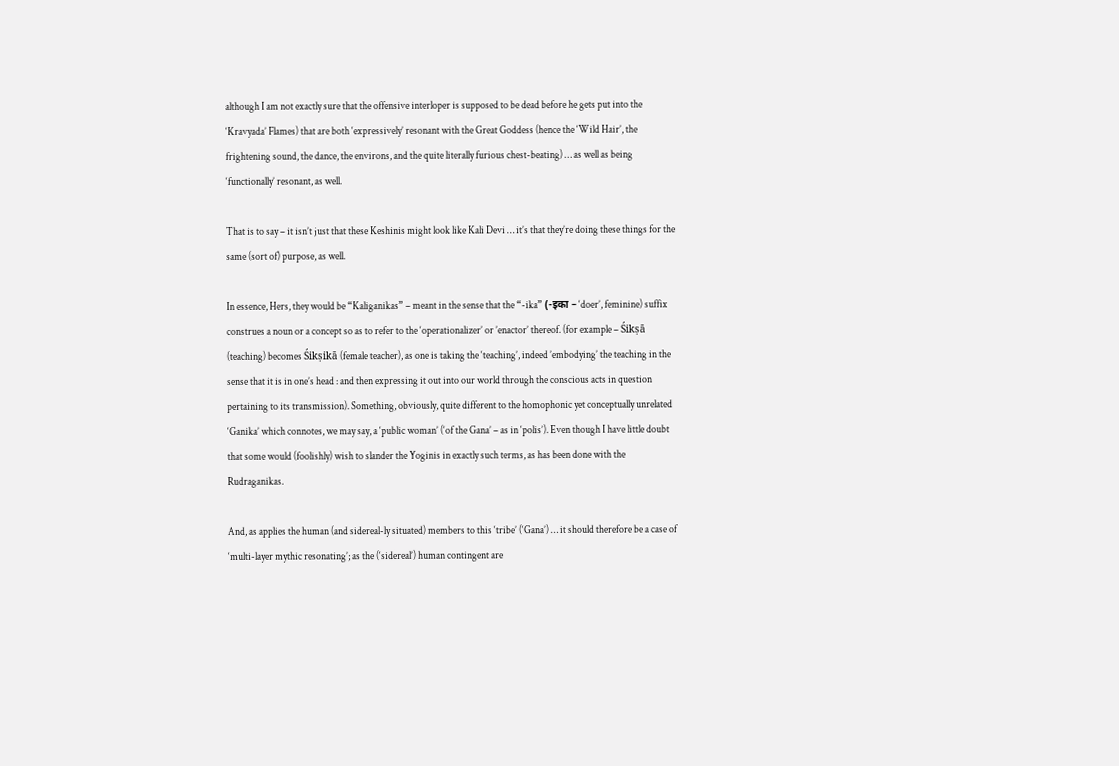although I am not exactly sure that the offensive interloper is supposed to be dead before he gets put into the ‘Kravyada’ Flames) that are both ‘expressively’ resonant with the Great Goddess (hence the ‘Wild Hair’, the frightening sound, the dance, the environs, and the quite literally furious chest-beating) … as well as being ‘functionally’ resonant, as well.

That is to say – it isn’t just that these Keshinis might look like Kali Devi … it’s that they’re doing these things for the same (sort of) purpose, as well.

In essence, Hers, they would be “Kaliganikas” – meant in the sense that the “-ika” (-इका – ‘doer’, feminine) suffix construes a noun or a concept so as to refer to the ‘operationalizer’ or ’enactor’ thereof. (for example – Śikṣā (teaching) becomes Śikṣikā (female teacher), as one is taking the ‘teaching’, indeed ’embodying’ the teaching in the sense that it is in one’s head : and then expressing it out into our world through the conscious acts in question pertaining to its transmission). Something, obviously, quite different to the homophonic yet conceptually unrelated ‘Ganika’ which connotes, we may say, a ‘public woman’ (‘of the Gana’ – as in ‘polis’). Even though I have little doubt that some would (foolishly) wish to slander the Yoginis in exactly such terms, as has been done with the Rudraganikas.

And, as applies the human (and sidereal-ly situated) members to this ‘tribe’ (‘Gana’) … it should therefore be a case of ‘multi-layer mythic resonating’; as the (‘sidereal’) human contingent are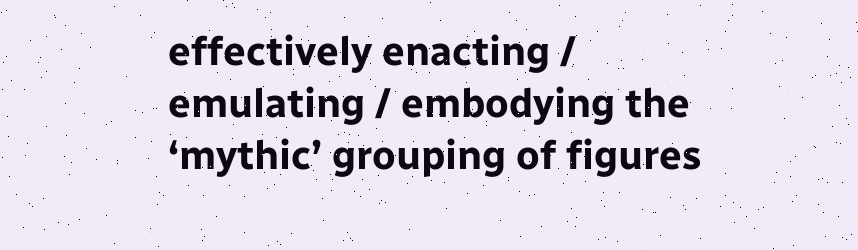effectively enacting / emulating / embodying the ‘mythic’ grouping of figures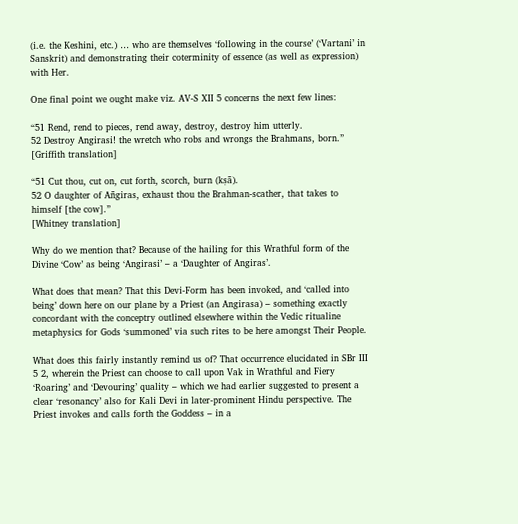(i.e. the Keshini, etc.) … who are themselves ‘following in the course’ (‘Vartani’ in Sanskrit) and demonstrating their coterminity of essence (as well as expression) with Her.

One final point we ought make viz. AV-S XII 5 concerns the next few lines:

“51 Rend, rend to pieces, rend away, destroy, destroy him utterly.
52 Destroy Angirasi! the wretch who robs and wrongs the Brahmans, born.”
[Griffith translation]

“51 Cut thou, cut on, cut forth, scorch, burn (kṣā).
52 O daughter of An̄giras, exhaust thou the Brahman-scather, that takes to himself [the cow].”
[Whitney translation]

Why do we mention that? Because of the hailing for this Wrathful form of the Divine ‘Cow’ as being ‘Angirasi’ – a ‘Daughter of Angiras’.

What does that mean? That this Devi-Form has been invoked, and ‘called into being’ down here on our plane by a Priest (an Angirasa) – something exactly concordant with the conceptry outlined elsewhere within the Vedic ritualine metaphysics for Gods ‘summoned’ via such rites to be here amongst Their People.

What does this fairly instantly remind us of? That occurrence elucidated in SBr III 5 2, wherein the Priest can choose to call upon Vak in Wrathful and Fiery ‘Roaring’ and ‘Devouring’ quality – which we had earlier suggested to present a clear ‘resonancy’ also for Kali Devi in later-prominent Hindu perspective. The Priest invokes and calls forth the Goddess – in a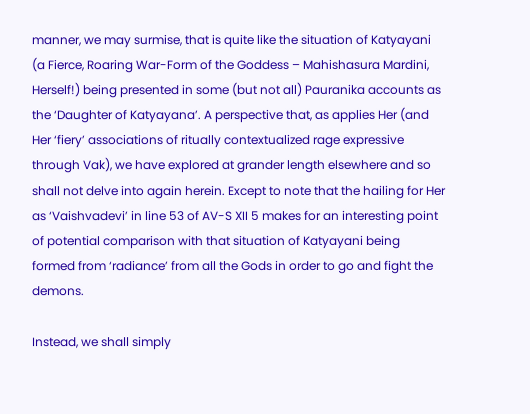manner, we may surmise, that is quite like the situation of Katyayani (a Fierce, Roaring War-Form of the Goddess – Mahishasura Mardini, Herself!) being presented in some (but not all) Pauranika accounts as the ‘Daughter of Katyayana’. A perspective that, as applies Her (and Her ‘fiery’ associations of ritually contextualized rage expressive through Vak), we have explored at grander length elsewhere and so shall not delve into again herein. Except to note that the hailing for Her as ‘Vaishvadevi’ in line 53 of AV-S XII 5 makes for an interesting point of potential comparison with that situation of Katyayani being formed from ‘radiance’ from all the Gods in order to go and fight the demons.

Instead, we shall simply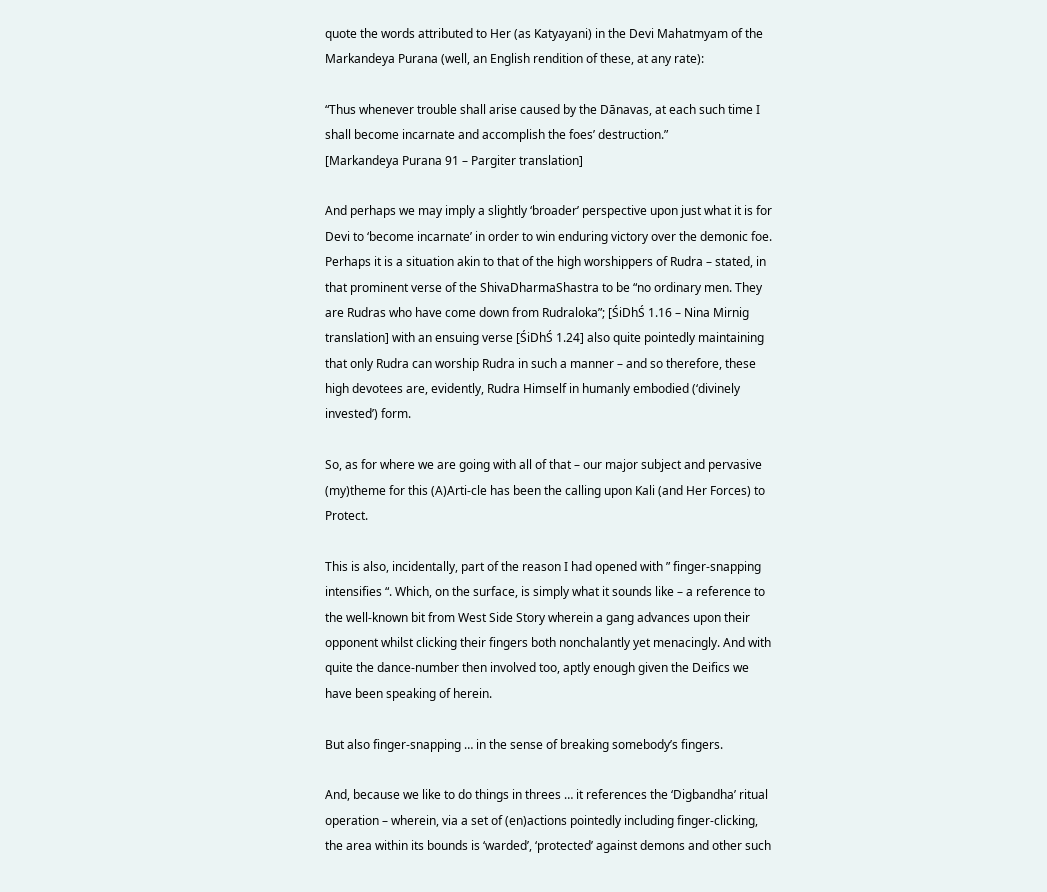quote the words attributed to Her (as Katyayani) in the Devi Mahatmyam of the Markandeya Purana (well, an English rendition of these, at any rate):

“Thus whenever trouble shall arise caused by the Dānavas, at each such time I shall become incarnate and accomplish the foes’ destruction.”
[Markandeya Purana 91 – Pargiter translation]

And perhaps we may imply a slightly ‘broader’ perspective upon just what it is for Devi to ‘become incarnate’ in order to win enduring victory over the demonic foe. Perhaps it is a situation akin to that of the high worshippers of Rudra – stated, in that prominent verse of the ShivaDharmaShastra to be “no ordinary men. They are Rudras who have come down from Rudraloka”; [ŚiDhŚ 1.16 – Nina Mirnig translation] with an ensuing verse [ŚiDhŚ 1.24] also quite pointedly maintaining that only Rudra can worship Rudra in such a manner – and so therefore, these high devotees are, evidently, Rudra Himself in humanly embodied (‘divinely invested’) form.

So, as for where we are going with all of that – our major subject and pervasive (my)theme for this (A)Arti-cle has been the calling upon Kali (and Her Forces) to Protect.

This is also, incidentally, part of the reason I had opened with ” finger-snapping intensifies “. Which, on the surface, is simply what it sounds like – a reference to the well-known bit from West Side Story wherein a gang advances upon their opponent whilst clicking their fingers both nonchalantly yet menacingly. And with quite the dance-number then involved too, aptly enough given the Deifics we have been speaking of herein.

But also finger-snapping … in the sense of breaking somebody’s fingers.

And, because we like to do things in threes … it references the ‘Digbandha’ ritual operation – wherein, via a set of (en)actions pointedly including finger-clicking, the area within its bounds is ‘warded’, ‘protected’ against demons and other such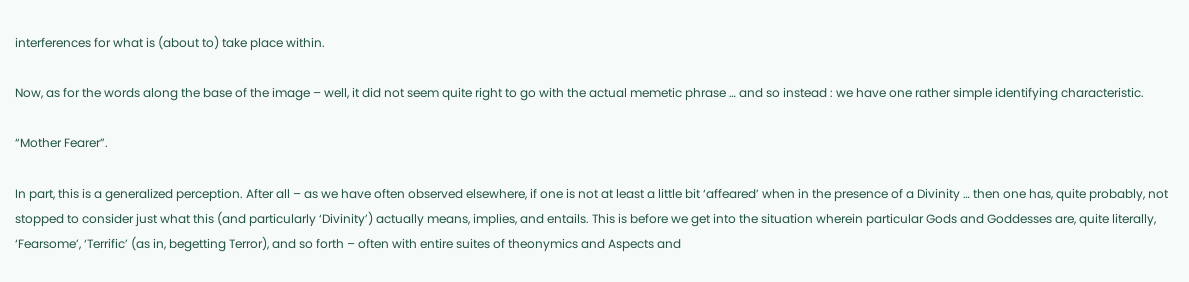interferences for what is (about to) take place within.

Now, as for the words along the base of the image – well, it did not seem quite right to go with the actual memetic phrase … and so instead : we have one rather simple identifying characteristic.

“Mother Fearer”.

In part, this is a generalized perception. After all – as we have often observed elsewhere, if one is not at least a little bit ‘affeared’ when in the presence of a Divinity … then one has, quite probably, not stopped to consider just what this (and particularly ‘Divinity’) actually means, implies, and entails. This is before we get into the situation wherein particular Gods and Goddesses are, quite literally, ‘Fearsome’, ‘Terrific’ (as in, begetting Terror), and so forth – often with entire suites of theonymics and Aspects and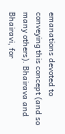emanations devoted to conveying this concept (and so many others). Bhairava and Bhairavi, for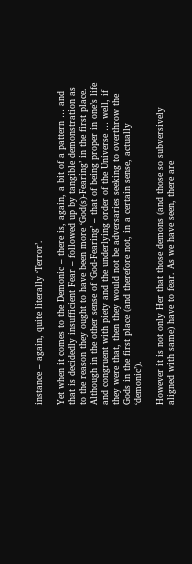instance – again, quite literally ‘Terror’.

Yet when it comes to the Demonic – there is, again, a bit of a pattern … and that is decidedly insufficient Fear – followed up by tangible demonstration as to the reason they ought to have been more ‘God(s)-Fearing’ in the first place. Although in the other sense of ‘God-Fearing’ – that of being proper in one’s life and congruent with piety and the underlying order of the Universe … well, if they were that, then they would not be adversaries seeking to overthrow the Gods in the first place (and therefore not, in a certain sense, actually ‘demonic’).

However it is not only Her that those demons (and those so subversively aligned with same) have to fear. As we have seen, there are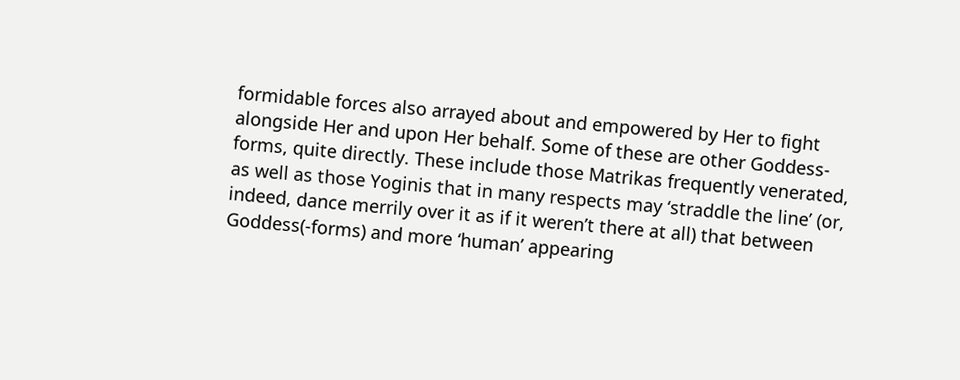formidable forces also arrayed about and empowered by Her to fight alongside Her and upon Her behalf. Some of these are other Goddess-forms, quite directly. These include those Matrikas frequently venerated, as well as those Yoginis that in many respects may ‘straddle the line’ (or, indeed, dance merrily over it as if it weren’t there at all) that between Goddess(-forms) and more ‘human’ appearing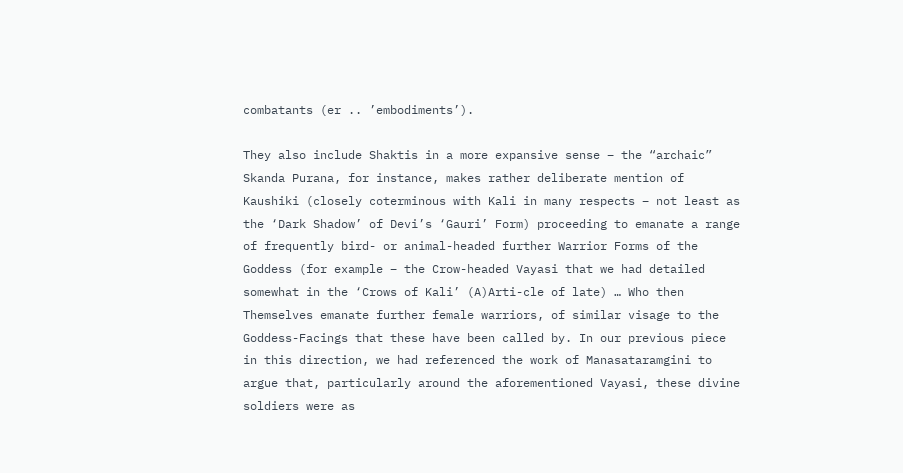combatants (er .. ’embodiments’).

They also include Shaktis in a more expansive sense – the “archaic” Skanda Purana, for instance, makes rather deliberate mention of Kaushiki (closely coterminous with Kali in many respects – not least as the ‘Dark Shadow’ of Devi’s ‘Gauri’ Form) proceeding to emanate a range of frequently bird- or animal-headed further Warrior Forms of the Goddess (for example – the Crow-headed Vayasi that we had detailed somewhat in the ‘Crows of Kali’ (A)Arti-cle of late) … Who then Themselves emanate further female warriors, of similar visage to the Goddess-Facings that these have been called by. In our previous piece in this direction, we had referenced the work of Manasataramgini to argue that, particularly around the aforementioned Vayasi, these divine soldiers were as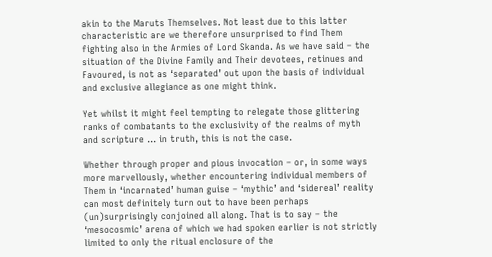akin to the Maruts Themselves. Not least due to this latter characteristic are we therefore unsurprised to find Them fighting also in the Armies of Lord Skanda. As we have said – the situation of the Divine Family and Their devotees, retinues and Favoured, is not as ‘separated’ out upon the basis of individual and exclusive allegiance as one might think.

Yet whilst it might feel tempting to relegate those glittering ranks of combatants to the exclusivity of the realms of myth and scripture … in truth, this is not the case.

Whether through proper and pious invocation – or, in some ways more marvellously, whether encountering individual members of Them in ‘incarnated’ human guise – ‘mythic’ and ‘sidereal’ reality can most definitely turn out to have been perhaps (un)surprisingly conjoined all along. That is to say – the ‘mesocosmic’ arena of which we had spoken earlier is not strictly limited to only the ritual enclosure of the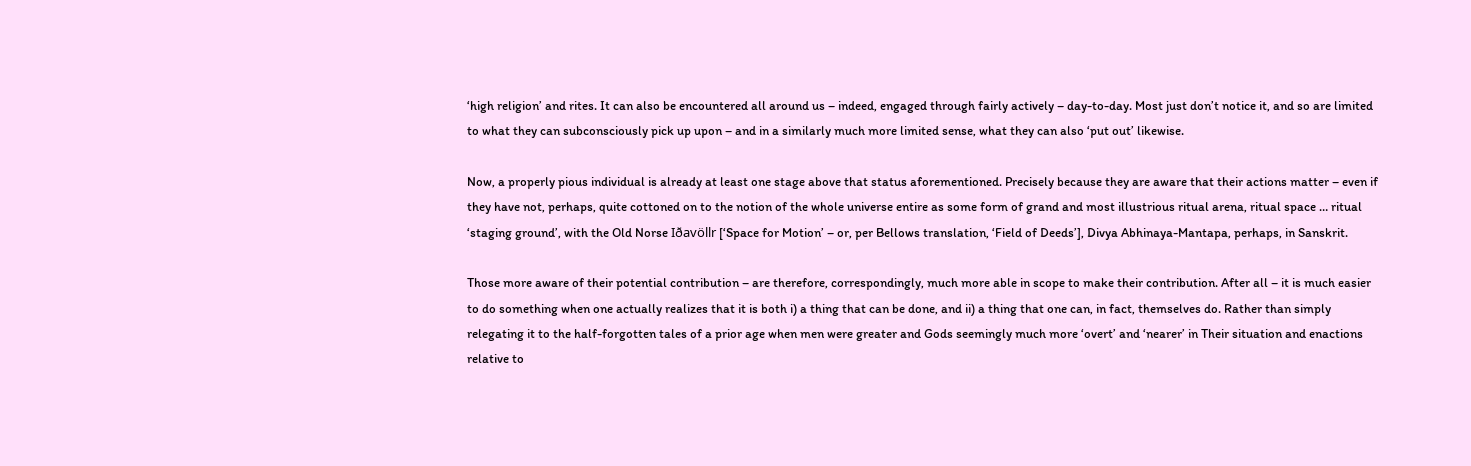‘high religion’ and rites. It can also be encountered all around us – indeed, engaged through fairly actively – day-to-day. Most just don’t notice it, and so are limited to what they can subconsciously pick up upon – and in a similarly much more limited sense, what they can also ‘put out’ likewise.

Now, a properly pious individual is already at least one stage above that status aforementioned. Precisely because they are aware that their actions matter – even if they have not, perhaps, quite cottoned on to the notion of the whole universe entire as some form of grand and most illustrious ritual arena, ritual space … ritual ‘staging ground’, with the Old Norse Iðavöllr [‘Space for Motion’ – or, per Bellows translation, ‘Field of Deeds’], Divya Abhinaya-Mantapa, perhaps, in Sanskrit.

Those more aware of their potential contribution – are therefore, correspondingly, much more able in scope to make their contribution. After all – it is much easier to do something when one actually realizes that it is both i) a thing that can be done, and ii) a thing that one can, in fact, themselves do. Rather than simply relegating it to the half-forgotten tales of a prior age when men were greater and Gods seemingly much more ‘overt’ and ‘nearer’ in Their situation and enactions relative to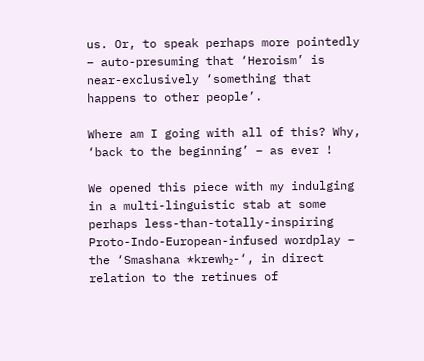us. Or, to speak perhaps more pointedly – auto-presuming that ‘Heroism’ is near-exclusively ‘something that happens to other people’.

Where am I going with all of this? Why, ‘back to the beginning’ – as ever !

We opened this piece with my indulging in a multi-linguistic stab at some perhaps less-than-totally-inspiring Proto-Indo-European-infused wordplay – the ‘Smashana *krewh₂-‘, in direct relation to the retinues of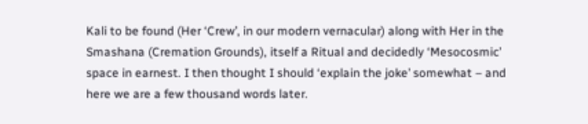Kali to be found (Her ‘Crew’, in our modern vernacular) along with Her in the Smashana (Cremation Grounds), itself a Ritual and decidedly ‘Mesocosmic’ space in earnest. I then thought I should ‘explain the joke’ somewhat – and here we are a few thousand words later.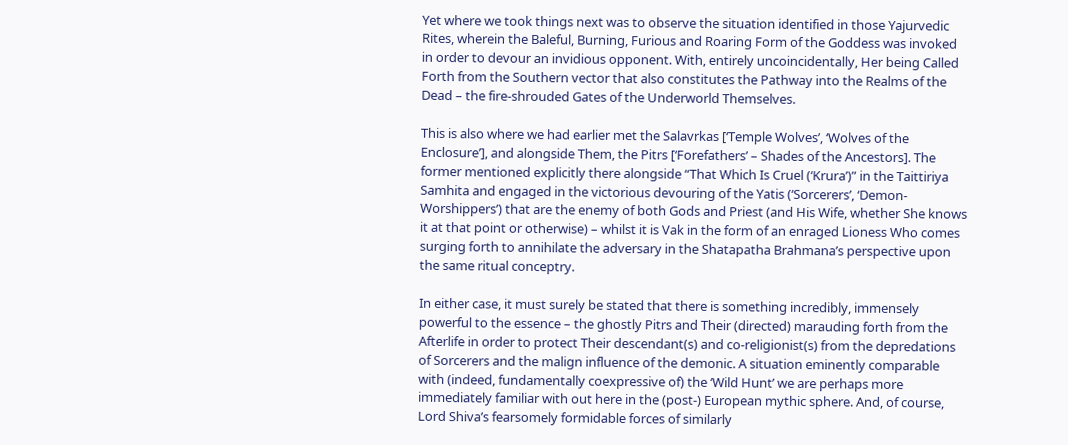Yet where we took things next was to observe the situation identified in those Yajurvedic Rites, wherein the Baleful, Burning, Furious and Roaring Form of the Goddess was invoked in order to devour an invidious opponent. With, entirely uncoincidentally, Her being Called Forth from the Southern vector that also constitutes the Pathway into the Realms of the Dead – the fire-shrouded Gates of the Underworld Themselves.

This is also where we had earlier met the Salavrkas [‘Temple Wolves’, ‘Wolves of the Enclosure’], and alongside Them, the Pitrs [‘Forefathers’ – Shades of the Ancestors]. The former mentioned explicitly there alongside “That Which Is Cruel (‘Krura’)” in the Taittiriya Samhita and engaged in the victorious devouring of the Yatis (‘Sorcerers’, ‘Demon-Worshippers’) that are the enemy of both Gods and Priest (and His Wife, whether She knows it at that point or otherwise) – whilst it is Vak in the form of an enraged Lioness Who comes surging forth to annihilate the adversary in the Shatapatha Brahmana’s perspective upon the same ritual conceptry.

In either case, it must surely be stated that there is something incredibly, immensely powerful to the essence – the ghostly Pitrs and Their (directed) marauding forth from the Afterlife in order to protect Their descendant(s) and co-religionist(s) from the depredations of Sorcerers and the malign influence of the demonic. A situation eminently comparable with (indeed, fundamentally coexpressive of) the ‘Wild Hunt’ we are perhaps more immediately familiar with out here in the (post-) European mythic sphere. And, of course, Lord Shiva’s fearsomely formidable forces of similarly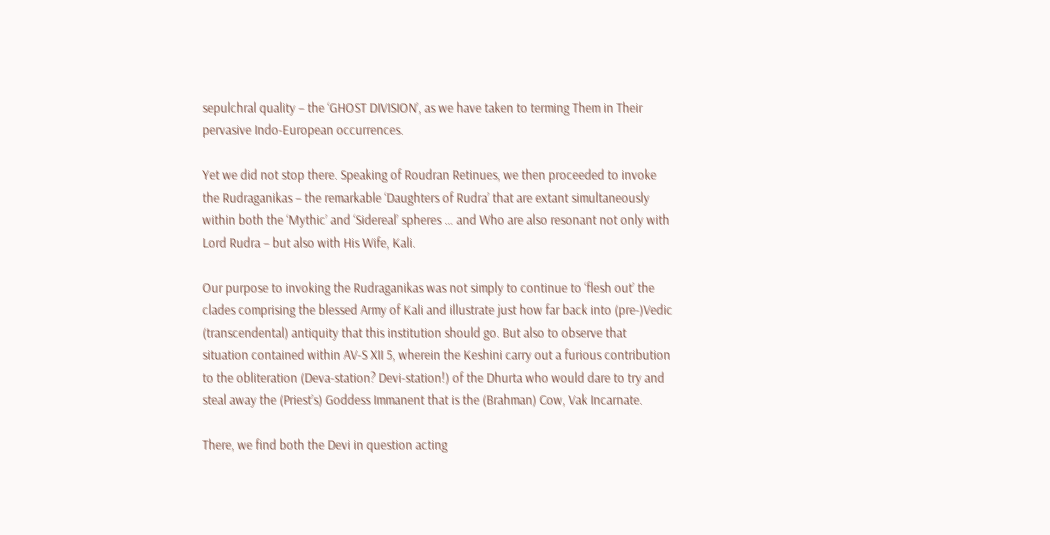sepulchral quality – the ‘GHOST DIVISION’, as we have taken to terming Them in Their pervasive Indo-European occurrences.

Yet we did not stop there. Speaking of Roudran Retinues, we then proceeded to invoke the Rudraganikas – the remarkable ‘Daughters of Rudra’ that are extant simultaneously within both the ‘Mythic’ and ‘Sidereal’ spheres … and Who are also resonant not only with Lord Rudra – but also with His Wife, Kali.

Our purpose to invoking the Rudraganikas was not simply to continue to ‘flesh out’ the clades comprising the blessed Army of Kali and illustrate just how far back into (pre-)Vedic (transcendental) antiquity that this institution should go. But also to observe that situation contained within AV-S XII 5, wherein the Keshini carry out a furious contribution to the obliteration (Deva-station? Devi-station!) of the Dhurta who would dare to try and steal away the (Priest’s) Goddess Immanent that is the (Brahman) Cow, Vak Incarnate.

There, we find both the Devi in question acting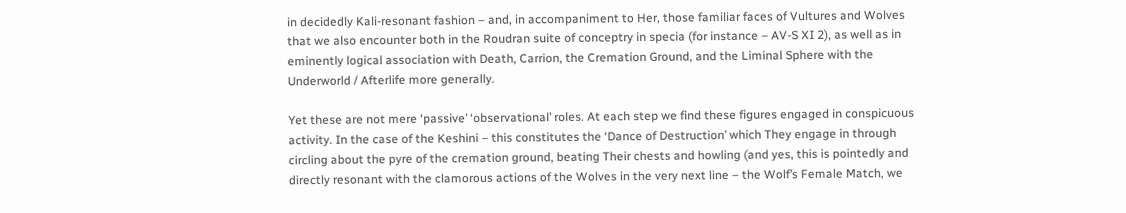in decidedly Kali-resonant fashion – and, in accompaniment to Her, those familiar faces of Vultures and Wolves that we also encounter both in the Roudran suite of conceptry in specia (for instance – AV-S XI 2), as well as in eminently logical association with Death, Carrion, the Cremation Ground, and the Liminal Sphere with the Underworld / Afterlife more generally.

Yet these are not mere ‘passive’ ‘observational’ roles. At each step we find these figures engaged in conspicuous activity. In the case of the Keshini – this constitutes the ‘Dance of Destruction’ which They engage in through circling about the pyre of the cremation ground, beating Their chests and howling (and yes, this is pointedly and directly resonant with the clamorous actions of the Wolves in the very next line – the Wolf’s Female Match, we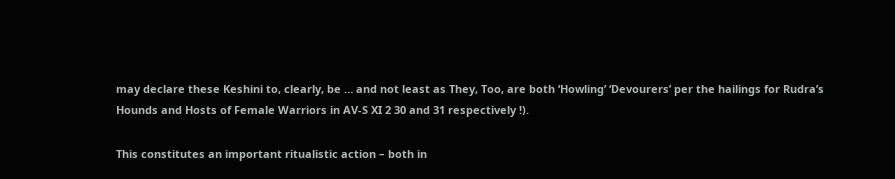may declare these Keshini to, clearly, be … and not least as They, Too, are both ‘Howling’ ‘Devourers’ per the hailings for Rudra’s Hounds and Hosts of Female Warriors in AV-S XI 2 30 and 31 respectively !).

This constitutes an important ritualistic action – both in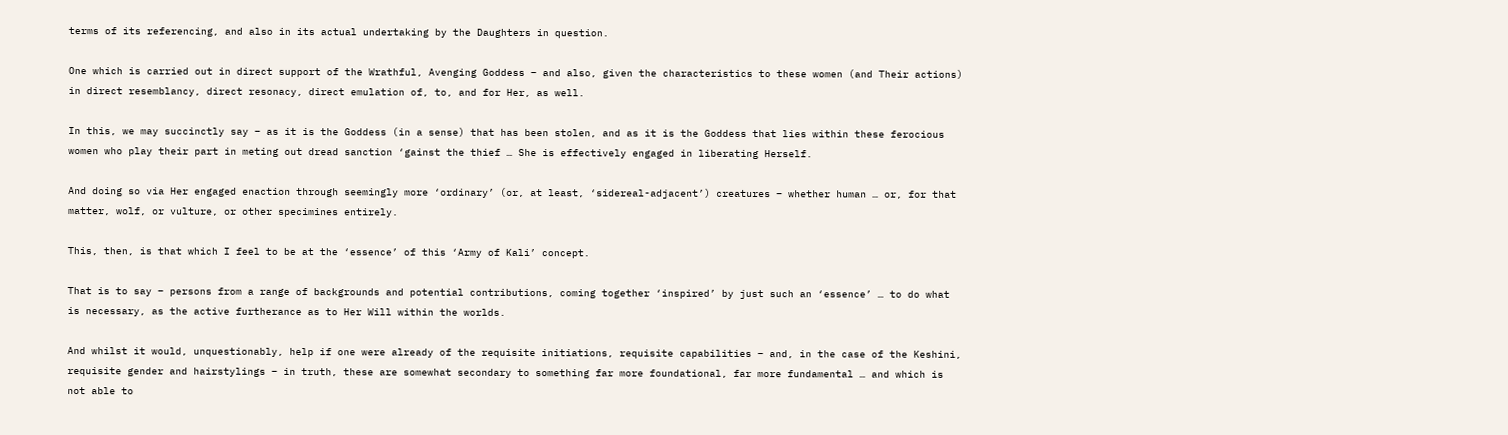terms of its referencing, and also in its actual undertaking by the Daughters in question.

One which is carried out in direct support of the Wrathful, Avenging Goddess – and also, given the characteristics to these women (and Their actions) in direct resemblancy, direct resonacy, direct emulation of, to, and for Her, as well.

In this, we may succinctly say – as it is the Goddess (in a sense) that has been stolen, and as it is the Goddess that lies within these ferocious women who play their part in meting out dread sanction ‘gainst the thief … She is effectively engaged in liberating Herself.

And doing so via Her engaged enaction through seemingly more ‘ordinary’ (or, at least, ‘sidereal-adjacent’) creatures – whether human … or, for that matter, wolf, or vulture, or other specimines entirely.

This, then, is that which I feel to be at the ‘essence’ of this ‘Army of Kali’ concept.

That is to say – persons from a range of backgrounds and potential contributions, coming together ‘inspired’ by just such an ‘essence’ … to do what is necessary, as the active furtherance as to Her Will within the worlds.

And whilst it would, unquestionably, help if one were already of the requisite initiations, requisite capabilities – and, in the case of the Keshini, requisite gender and hairstylings – in truth, these are somewhat secondary to something far more foundational, far more fundamental … and which is not able to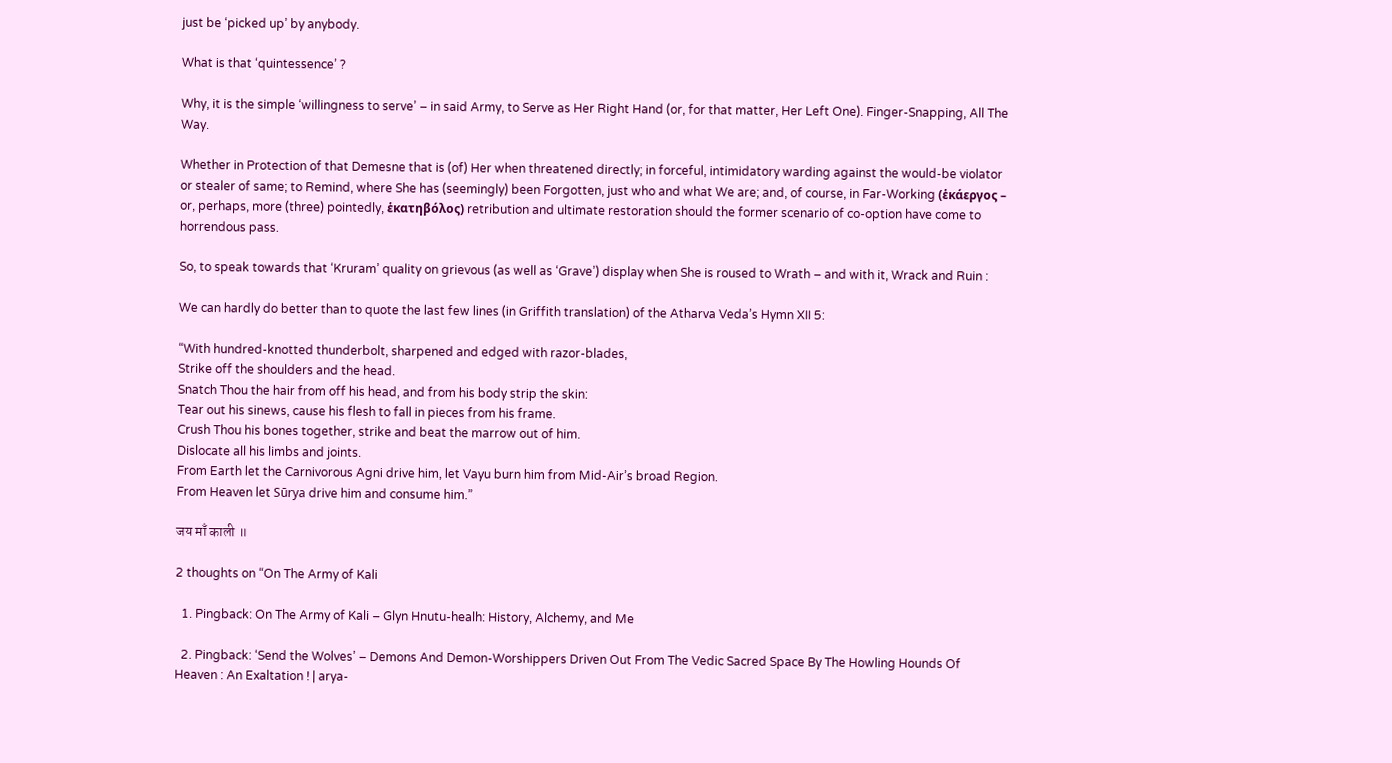just be ‘picked up’ by anybody.

What is that ‘quintessence’ ?

Why, it is the simple ‘willingness to serve’ – in said Army, to Serve as Her Right Hand (or, for that matter, Her Left One). Finger-Snapping, All The Way.

Whether in Protection of that Demesne that is (of) Her when threatened directly; in forceful, intimidatory warding against the would-be violator or stealer of same; to Remind, where She has (seemingly) been Forgotten, just who and what We are; and, of course, in Far-Working (ἑκάεργος – or, perhaps, more (three) pointedly, ἑκατηβόλος) retribution and ultimate restoration should the former scenario of co-option have come to horrendous pass.

So, to speak towards that ‘Kruram’ quality on grievous (as well as ‘Grave’) display when She is roused to Wrath – and with it, Wrack and Ruin :

We can hardly do better than to quote the last few lines (in Griffith translation) of the Atharva Veda’s Hymn XII 5:

“With hundred-knotted thunderbolt, sharpened and edged with razor-blades,
Strike off the shoulders and the head.
Snatch Thou the hair from off his head, and from his body strip the skin:
Tear out his sinews, cause his flesh to fall in pieces from his frame.
Crush Thou his bones together, strike and beat the marrow out of him.
Dislocate all his limbs and joints.
From Earth let the Carnivorous Agni drive him, let Vayu burn him from Mid-Air’s broad Region.
From Heaven let Sūrya drive him and consume him.”

जय माँ काली ॥

2 thoughts on “On The Army of Kali

  1. Pingback: On The Army of Kali – Glyn Hnutu-healh: History, Alchemy, and Me

  2. Pingback: ‘Send the Wolves’ – Demons And Demon-Worshippers Driven Out From The Vedic Sacred Space By The Howling Hounds Of Heaven : An Exaltation ! | arya-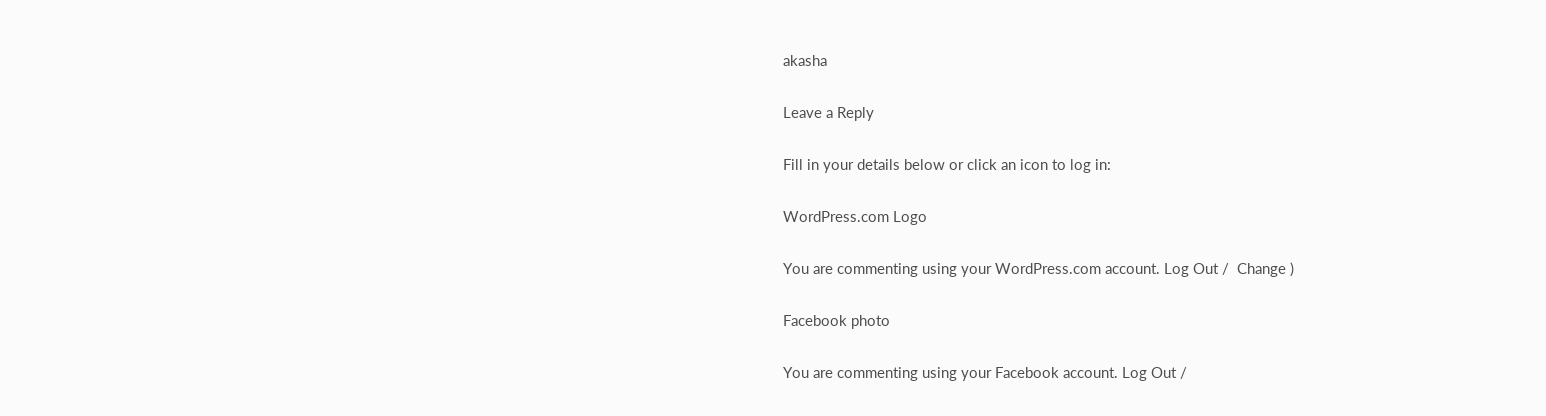akasha

Leave a Reply

Fill in your details below or click an icon to log in:

WordPress.com Logo

You are commenting using your WordPress.com account. Log Out /  Change )

Facebook photo

You are commenting using your Facebook account. Log Out /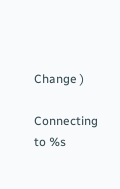Change )

Connecting to %s